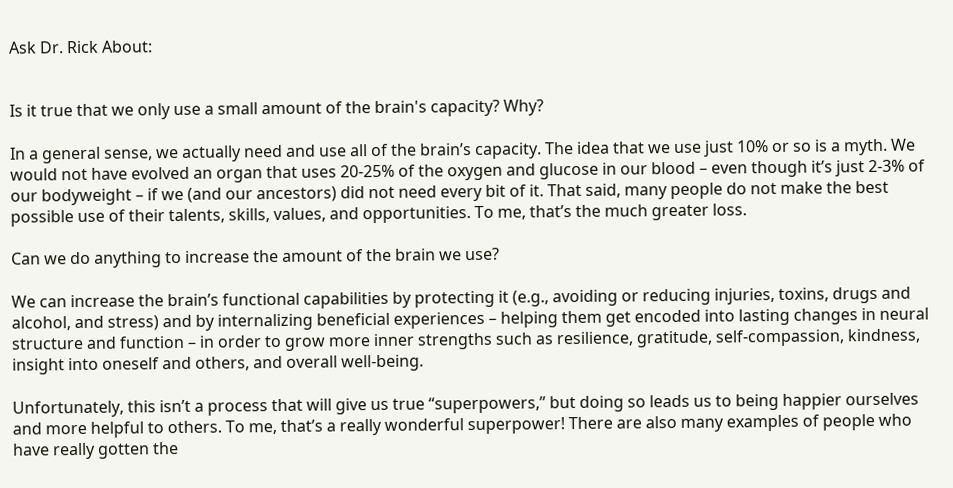Ask Dr. Rick About:


Is it true that we only use a small amount of the brain's capacity? Why?

In a general sense, we actually need and use all of the brain’s capacity. The idea that we use just 10% or so is a myth. We would not have evolved an organ that uses 20-25% of the oxygen and glucose in our blood – even though it’s just 2-3% of our bodyweight – if we (and our ancestors) did not need every bit of it. That said, many people do not make the best possible use of their talents, skills, values, and opportunities. To me, that’s the much greater loss.

Can we do anything to increase the amount of the brain we use?

We can increase the brain’s functional capabilities by protecting it (e.g., avoiding or reducing injuries, toxins, drugs and alcohol, and stress) and by internalizing beneficial experiences – helping them get encoded into lasting changes in neural structure and function – in order to grow more inner strengths such as resilience, gratitude, self-compassion, kindness, insight into oneself and others, and overall well-being.

Unfortunately, this isn’t a process that will give us true “superpowers,” but doing so leads us to being happier ourselves and more helpful to others. To me, that’s a really wonderful superpower! There are also many examples of people who have really gotten the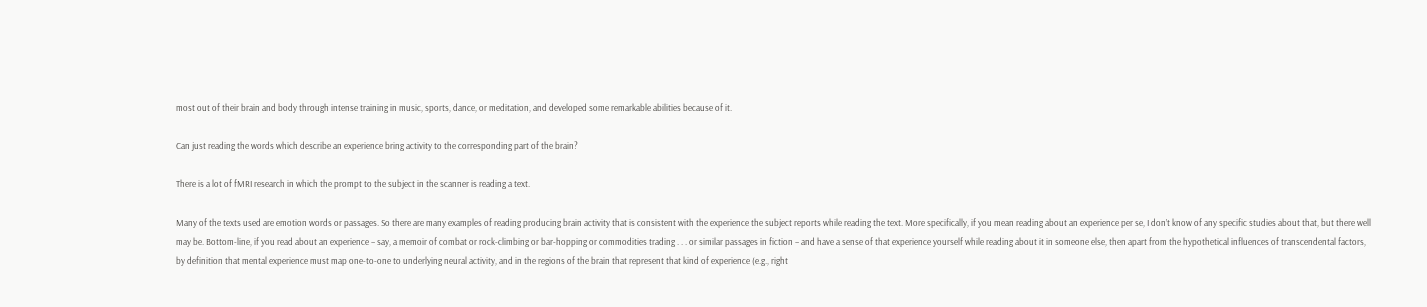most out of their brain and body through intense training in music, sports, dance, or meditation, and developed some remarkable abilities because of it.

Can just reading the words which describe an experience bring activity to the corresponding part of the brain?

There is a lot of fMRI research in which the prompt to the subject in the scanner is reading a text.

Many of the texts used are emotion words or passages. So there are many examples of reading producing brain activity that is consistent with the experience the subject reports while reading the text. More specifically, if you mean reading about an experience per se, I don’t know of any specific studies about that, but there well may be. Bottom-line, if you read about an experience – say, a memoir of combat or rock-climbing or bar-hopping or commodities trading . . . or similar passages in fiction – and have a sense of that experience yourself while reading about it in someone else, then apart from the hypothetical influences of transcendental factors, by definition that mental experience must map one-to-one to underlying neural activity, and in the regions of the brain that represent that kind of experience (e.g., right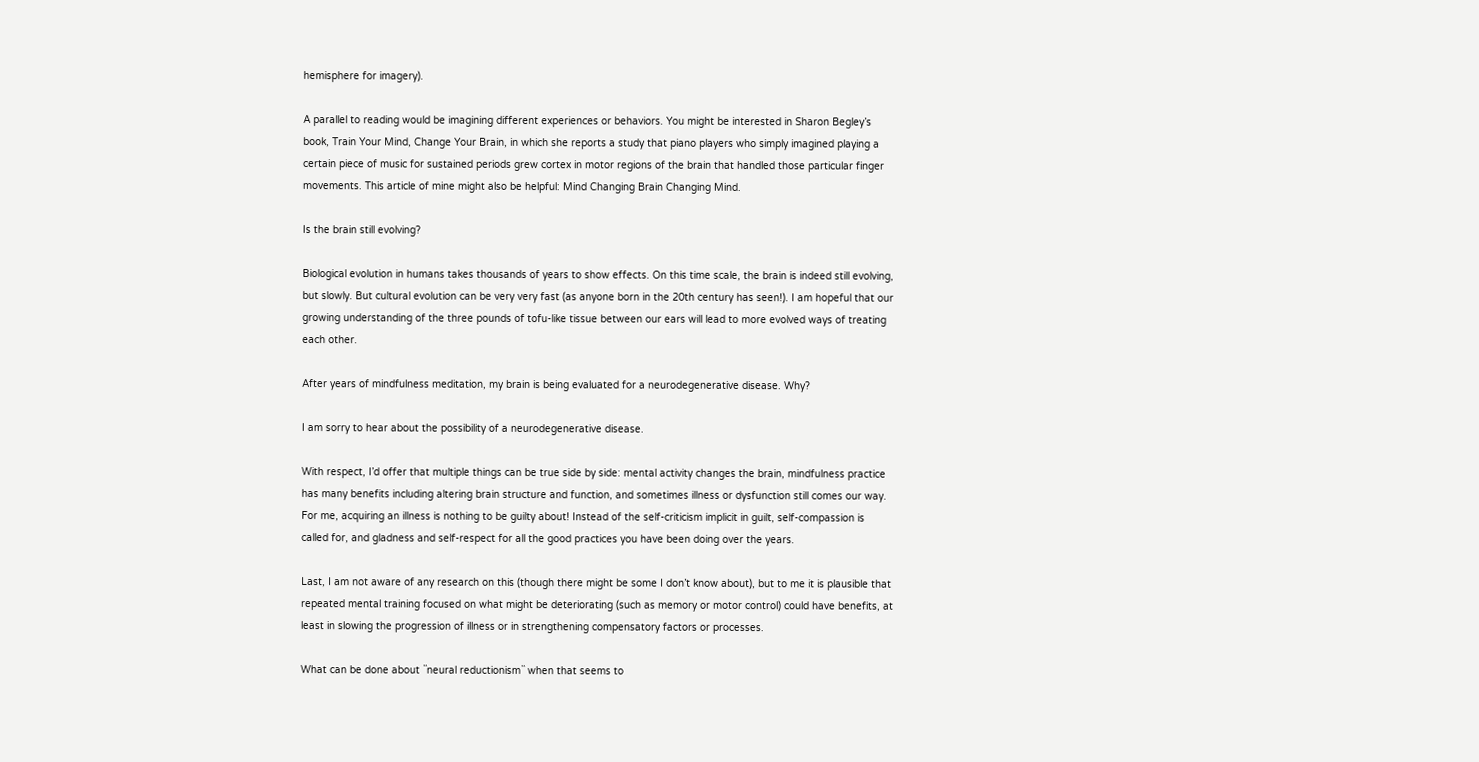hemisphere for imagery).

A parallel to reading would be imagining different experiences or behaviors. You might be interested in Sharon Begley’s book, Train Your Mind, Change Your Brain, in which she reports a study that piano players who simply imagined playing a certain piece of music for sustained periods grew cortex in motor regions of the brain that handled those particular finger movements. This article of mine might also be helpful: Mind Changing Brain Changing Mind.

Is the brain still evolving?

Biological evolution in humans takes thousands of years to show effects. On this time scale, the brain is indeed still evolving, but slowly. But cultural evolution can be very very fast (as anyone born in the 20th century has seen!). I am hopeful that our growing understanding of the three pounds of tofu-like tissue between our ears will lead to more evolved ways of treating each other.

After years of mindfulness meditation, my brain is being evaluated for a neurodegenerative disease. Why?

I am sorry to hear about the possibility of a neurodegenerative disease.

With respect, I’d offer that multiple things can be true side by side: mental activity changes the brain, mindfulness practice has many benefits including altering brain structure and function, and sometimes illness or dysfunction still comes our way. For me, acquiring an illness is nothing to be guilty about! Instead of the self-criticism implicit in guilt, self-compassion is called for, and gladness and self-respect for all the good practices you have been doing over the years.

Last, I am not aware of any research on this (though there might be some I don’t know about), but to me it is plausible that repeated mental training focused on what might be deteriorating (such as memory or motor control) could have benefits, at least in slowing the progression of illness or in strengthening compensatory factors or processes.

What can be done about ``neural reductionism`` when that seems to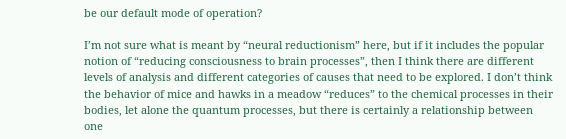be our default mode of operation?

I’m not sure what is meant by “neural reductionism” here, but if it includes the popular notion of “reducing consciousness to brain processes”, then I think there are different levels of analysis and different categories of causes that need to be explored. I don’t think the behavior of mice and hawks in a meadow “reduces” to the chemical processes in their bodies, let alone the quantum processes, but there is certainly a relationship between one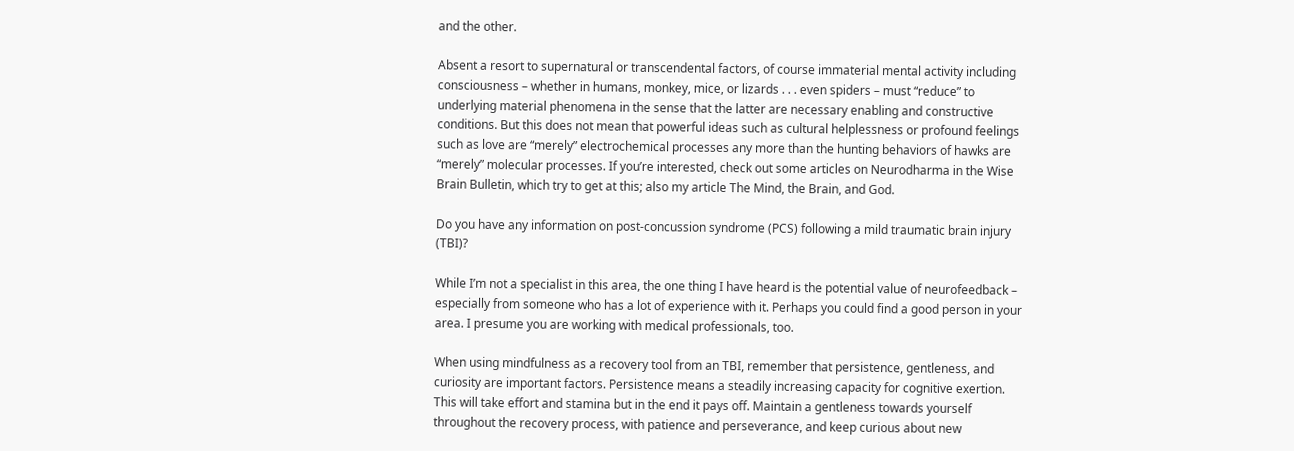and the other.

Absent a resort to supernatural or transcendental factors, of course immaterial mental activity including consciousness – whether in humans, monkey, mice, or lizards . . . even spiders – must “reduce” to underlying material phenomena in the sense that the latter are necessary enabling and constructive conditions. But this does not mean that powerful ideas such as cultural helplessness or profound feelings such as love are “merely” electrochemical processes any more than the hunting behaviors of hawks are “merely” molecular processes. If you’re interested, check out some articles on Neurodharma in the Wise Brain Bulletin, which try to get at this; also my article The Mind, the Brain, and God.

Do you have any information on post-concussion syndrome (PCS) following a mild traumatic brain injury (TBI)?

While I’m not a specialist in this area, the one thing I have heard is the potential value of neurofeedback – especially from someone who has a lot of experience with it. Perhaps you could find a good person in your area. I presume you are working with medical professionals, too.

When using mindfulness as a recovery tool from an TBI, remember that persistence, gentleness, and curiosity are important factors. Persistence means a steadily increasing capacity for cognitive exertion. This will take effort and stamina but in the end it pays off. Maintain a gentleness towards yourself throughout the recovery process, with patience and perseverance, and keep curious about new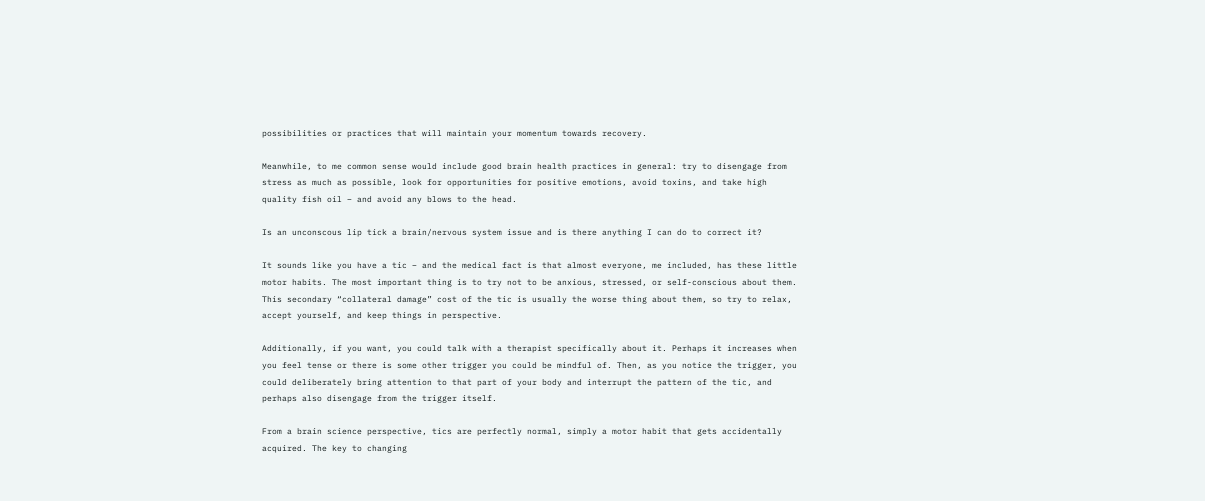possibilities or practices that will maintain your momentum towards recovery.

Meanwhile, to me common sense would include good brain health practices in general: try to disengage from stress as much as possible, look for opportunities for positive emotions, avoid toxins, and take high quality fish oil – and avoid any blows to the head.

Is an unconscous lip tick a brain/nervous system issue and is there anything I can do to correct it?

It sounds like you have a tic – and the medical fact is that almost everyone, me included, has these little motor habits. The most important thing is to try not to be anxious, stressed, or self-conscious about them. This secondary “collateral damage” cost of the tic is usually the worse thing about them, so try to relax, accept yourself, and keep things in perspective.

Additionally, if you want, you could talk with a therapist specifically about it. Perhaps it increases when you feel tense or there is some other trigger you could be mindful of. Then, as you notice the trigger, you could deliberately bring attention to that part of your body and interrupt the pattern of the tic, and perhaps also disengage from the trigger itself.

From a brain science perspective, tics are perfectly normal, simply a motor habit that gets accidentally acquired. The key to changing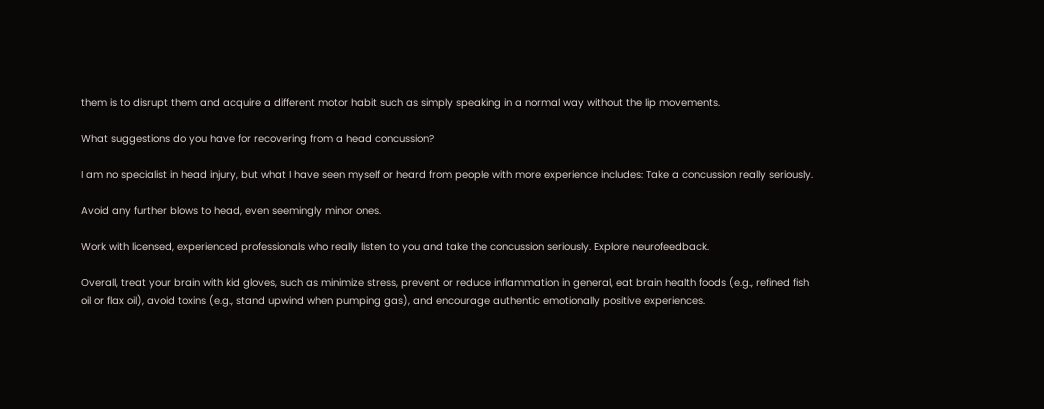them is to disrupt them and acquire a different motor habit such as simply speaking in a normal way without the lip movements.

What suggestions do you have for recovering from a head concussion?

I am no specialist in head injury, but what I have seen myself or heard from people with more experience includes: Take a concussion really seriously.

Avoid any further blows to head, even seemingly minor ones.

Work with licensed, experienced professionals who really listen to you and take the concussion seriously. Explore neurofeedback.

Overall, treat your brain with kid gloves, such as minimize stress, prevent or reduce inflammation in general, eat brain health foods (e.g., refined fish oil or flax oil), avoid toxins (e.g., stand upwind when pumping gas), and encourage authentic emotionally positive experiences.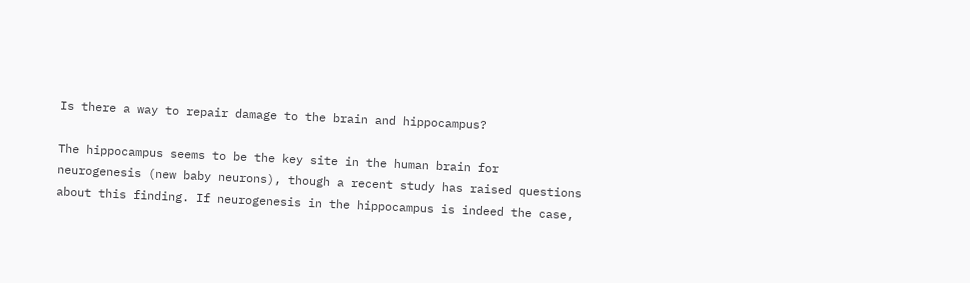Is there a way to repair damage to the brain and hippocampus?

The hippocampus seems to be the key site in the human brain for neurogenesis (new baby neurons), though a recent study has raised questions about this finding. If neurogenesis in the hippocampus is indeed the case,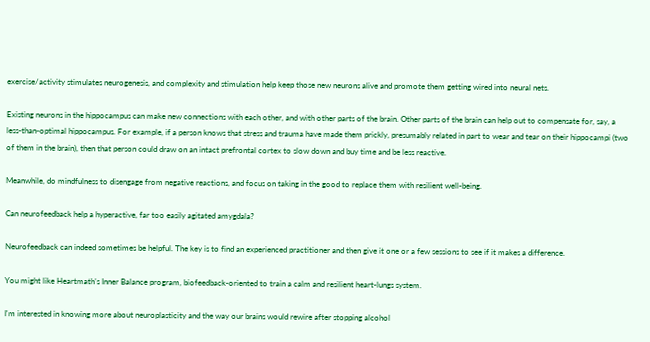exercise/activity stimulates neurogenesis, and complexity and stimulation help keep those new neurons alive and promote them getting wired into neural nets.

Existing neurons in the hippocampus can make new connections with each other, and with other parts of the brain. Other parts of the brain can help out to compensate for, say, a less-than-optimal hippocampus. For example, if a person knows that stress and trauma have made them prickly, presumably related in part to wear and tear on their hippocampi (two of them in the brain), then that person could draw on an intact prefrontal cortex to slow down and buy time and be less reactive.

Meanwhile, do mindfulness to disengage from negative reactions, and focus on taking in the good to replace them with resilient well-being.

Can neurofeedback help a hyperactive, far too easily agitated amygdala?

Neurofeedback can indeed sometimes be helpful. The key is to find an experienced practitioner and then give it one or a few sessions to see if it makes a difference.

You might like Heartmath’s Inner Balance program, biofeedback-oriented to train a calm and resilient heart-lungs system.

I'm interested in knowing more about neuroplasticity and the way our brains would rewire after stopping alcohol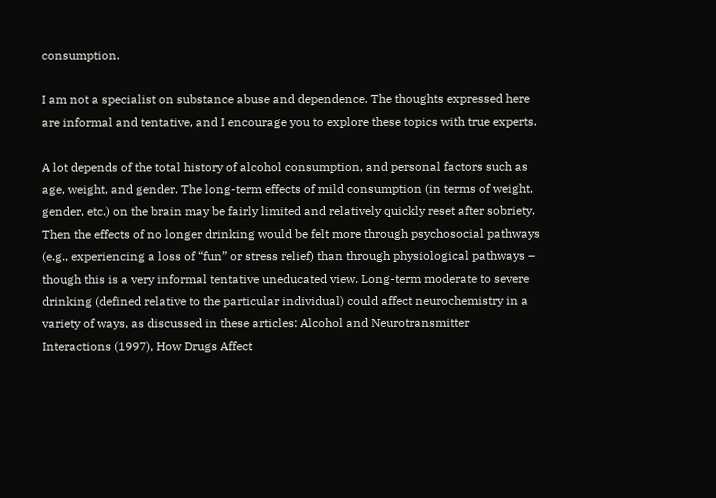consumption.

I am not a specialist on substance abuse and dependence. The thoughts expressed here are informal and tentative, and I encourage you to explore these topics with true experts.

A lot depends of the total history of alcohol consumption, and personal factors such as age, weight, and gender. The long-term effects of mild consumption (in terms of weight, gender, etc.) on the brain may be fairly limited and relatively quickly reset after sobriety. Then the effects of no longer drinking would be felt more through psychosocial pathways (e.g., experiencing a loss of “fun” or stress relief) than through physiological pathways – though this is a very informal tentative uneducated view. Long-term moderate to severe drinking (defined relative to the particular individual) could affect neurochemistry in a variety of ways, as discussed in these articles: Alcohol and Neurotransmitter Interactions (1997), How Drugs Affect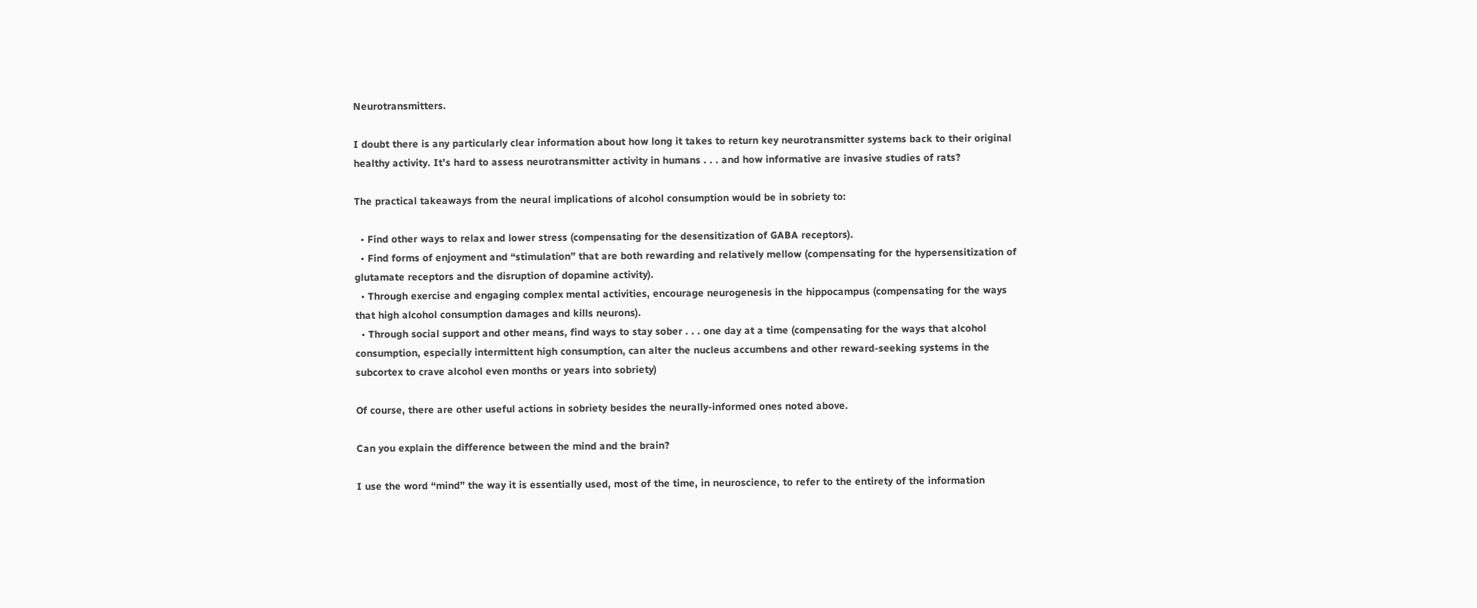Neurotransmitters.

I doubt there is any particularly clear information about how long it takes to return key neurotransmitter systems back to their original healthy activity. It’s hard to assess neurotransmitter activity in humans . . . and how informative are invasive studies of rats?

The practical takeaways from the neural implications of alcohol consumption would be in sobriety to:

  • Find other ways to relax and lower stress (compensating for the desensitization of GABA receptors).
  • Find forms of enjoyment and “stimulation” that are both rewarding and relatively mellow (compensating for the hypersensitization of glutamate receptors and the disruption of dopamine activity).
  • Through exercise and engaging complex mental activities, encourage neurogenesis in the hippocampus (compensating for the ways that high alcohol consumption damages and kills neurons).
  • Through social support and other means, find ways to stay sober . . . one day at a time (compensating for the ways that alcohol consumption, especially intermittent high consumption, can alter the nucleus accumbens and other reward-seeking systems in the subcortex to crave alcohol even months or years into sobriety)

Of course, there are other useful actions in sobriety besides the neurally-informed ones noted above.

Can you explain the difference between the mind and the brain?

I use the word “mind” the way it is essentially used, most of the time, in neuroscience, to refer to the entirety of the information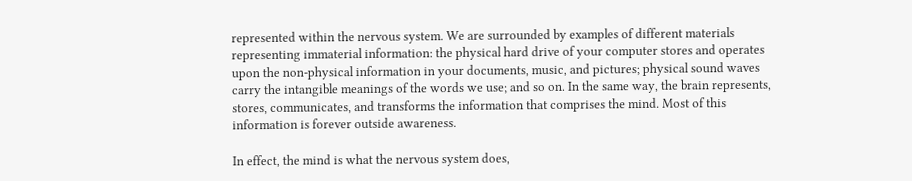represented within the nervous system. We are surrounded by examples of different materials representing immaterial information: the physical hard drive of your computer stores and operates upon the non-physical information in your documents, music, and pictures; physical sound waves carry the intangible meanings of the words we use; and so on. In the same way, the brain represents, stores, communicates, and transforms the information that comprises the mind. Most of this information is forever outside awareness.

In effect, the mind is what the nervous system does,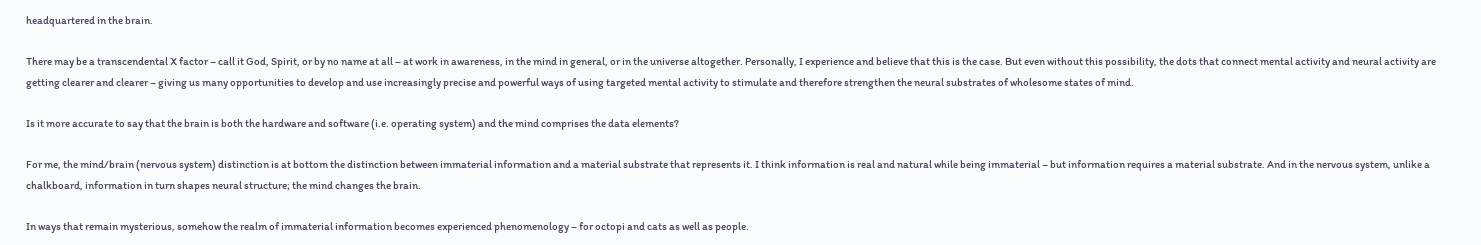headquartered in the brain.

There may be a transcendental X factor – call it God, Spirit, or by no name at all – at work in awareness, in the mind in general, or in the universe altogether. Personally, I experience and believe that this is the case. But even without this possibility, the dots that connect mental activity and neural activity are getting clearer and clearer – giving us many opportunities to develop and use increasingly precise and powerful ways of using targeted mental activity to stimulate and therefore strengthen the neural substrates of wholesome states of mind.

Is it more accurate to say that the brain is both the hardware and software (i.e. operating system) and the mind comprises the data elements?

For me, the mind/brain (nervous system) distinction is at bottom the distinction between immaterial information and a material substrate that represents it. I think information is real and natural while being immaterial – but information requires a material substrate. And in the nervous system, unlike a chalkboard, information in turn shapes neural structure; the mind changes the brain.

In ways that remain mysterious, somehow the realm of immaterial information becomes experienced phenomenology – for octopi and cats as well as people.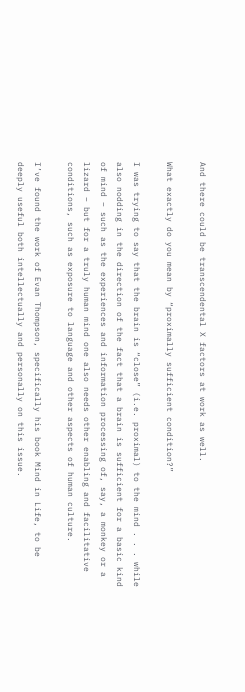And there could be transcendental X factors at work as well.

What exactly do you mean by “proximally sufficient condition?”

I was trying to say that the brain is “close” (i.e. proximal) to the mind . . . while also nodding in the direction of the fact that a brain is sufficient for a basic kind of mind – such as the experiences and information processing of, say, a monkey or a lizard – but for a truly human mind one also needs other enabling and facilitative conditions, such as exposure to language and other aspects of human culture.

I’ve found the work of Evan Thompson, specifically his book Mind in Life, to be deeply useful both intellectually and personally on this issue.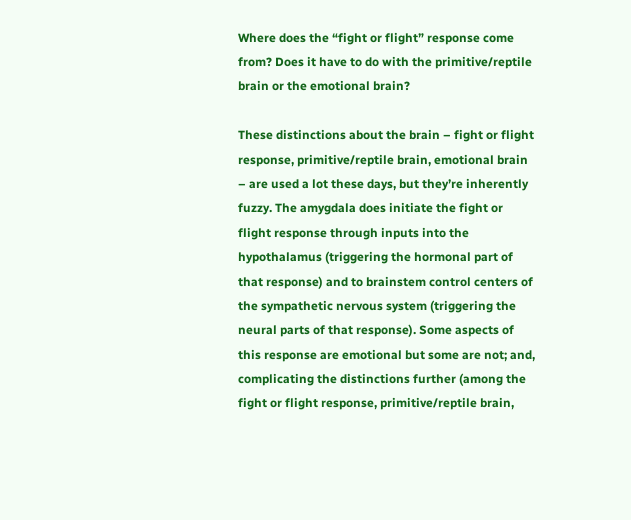Where does the “fight or flight” response come from? Does it have to do with the primitive/reptile brain or the emotional brain?

These distinctions about the brain – fight or flight response, primitive/reptile brain, emotional brain – are used a lot these days, but they’re inherently fuzzy. The amygdala does initiate the fight or flight response through inputs into the hypothalamus (triggering the hormonal part of that response) and to brainstem control centers of the sympathetic nervous system (triggering the neural parts of that response). Some aspects of this response are emotional but some are not; and, complicating the distinctions further (among the fight or flight response, primitive/reptile brain,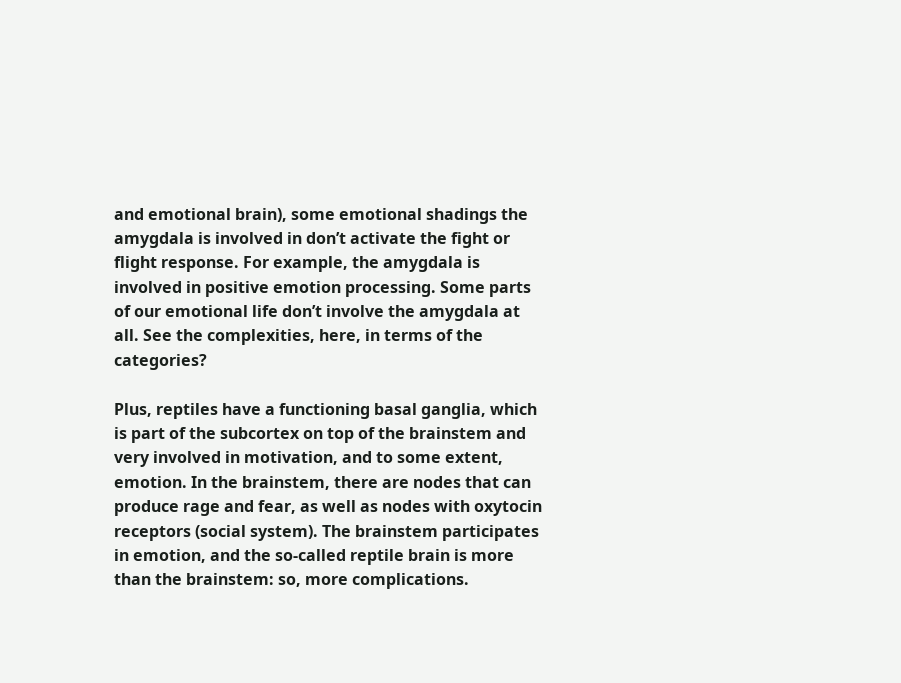and emotional brain), some emotional shadings the amygdala is involved in don’t activate the fight or flight response. For example, the amygdala is involved in positive emotion processing. Some parts of our emotional life don’t involve the amygdala at all. See the complexities, here, in terms of the categories?

Plus, reptiles have a functioning basal ganglia, which is part of the subcortex on top of the brainstem and very involved in motivation, and to some extent, emotion. In the brainstem, there are nodes that can produce rage and fear, as well as nodes with oxytocin receptors (social system). The brainstem participates in emotion, and the so-called reptile brain is more than the brainstem: so, more complications.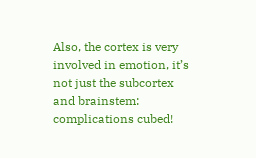Also, the cortex is very involved in emotion, it’s not just the subcortex and brainstem: complications cubed!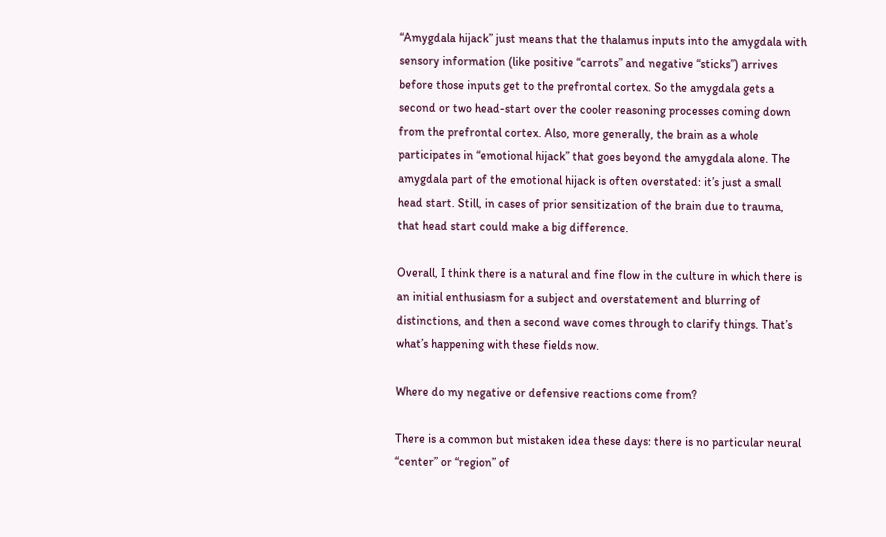“Amygdala hijack” just means that the thalamus inputs into the amygdala with sensory information (like positive “carrots” and negative “sticks”) arrives before those inputs get to the prefrontal cortex. So the amygdala gets a second or two head-start over the cooler reasoning processes coming down from the prefrontal cortex. Also, more generally, the brain as a whole participates in “emotional hijack” that goes beyond the amygdala alone. The amygdala part of the emotional hijack is often overstated: it’s just a small head start. Still, in cases of prior sensitization of the brain due to trauma, that head start could make a big difference.

Overall, I think there is a natural and fine flow in the culture in which there is an initial enthusiasm for a subject and overstatement and blurring of distinctions, and then a second wave comes through to clarify things. That’s what’s happening with these fields now.

Where do my negative or defensive reactions come from?

There is a common but mistaken idea these days: there is no particular neural “center” or “region” of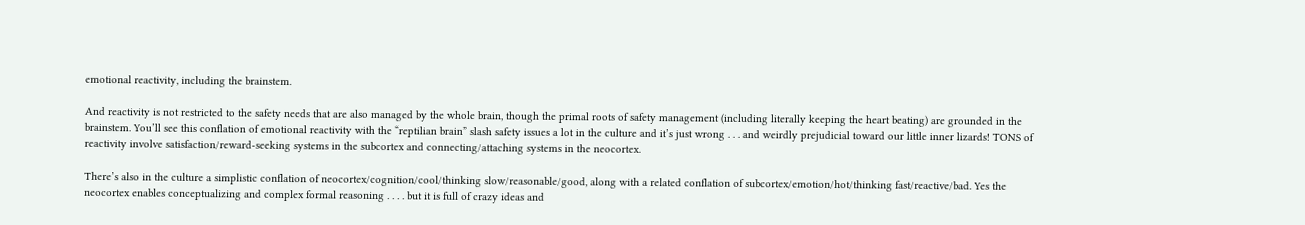emotional reactivity, including the brainstem.

And reactivity is not restricted to the safety needs that are also managed by the whole brain, though the primal roots of safety management (including literally keeping the heart beating) are grounded in the brainstem. You’ll see this conflation of emotional reactivity with the “reptilian brain” slash safety issues a lot in the culture and it’s just wrong . . . and weirdly prejudicial toward our little inner lizards! TONS of reactivity involve satisfaction/reward-seeking systems in the subcortex and connecting/attaching systems in the neocortex.

There’s also in the culture a simplistic conflation of neocortex/cognition/cool/thinking slow/reasonable/good, along with a related conflation of subcortex/emotion/hot/thinking fast/reactive/bad. Yes the neocortex enables conceptualizing and complex formal reasoning . . . . but it is full of crazy ideas and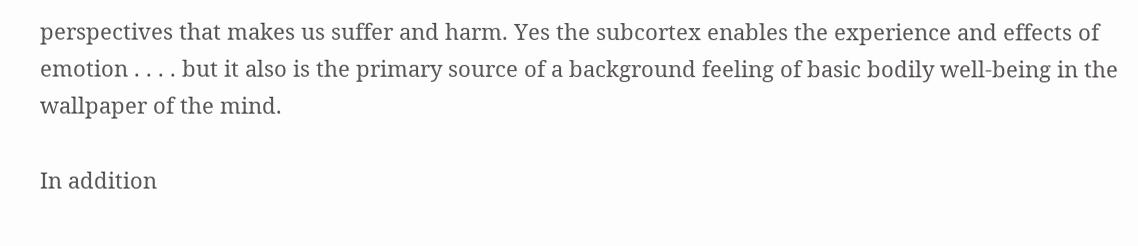perspectives that makes us suffer and harm. Yes the subcortex enables the experience and effects of emotion . . . . but it also is the primary source of a background feeling of basic bodily well-being in the wallpaper of the mind.

In addition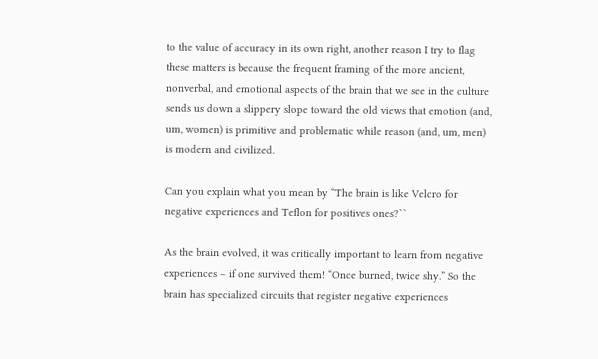to the value of accuracy in its own right, another reason I try to flag these matters is because the frequent framing of the more ancient, nonverbal, and emotional aspects of the brain that we see in the culture sends us down a slippery slope toward the old views that emotion (and, um, women) is primitive and problematic while reason (and, um, men) is modern and civilized.

Can you explain what you mean by “The brain is like Velcro for negative experiences and Teflon for positives ones?``

As the brain evolved, it was critically important to learn from negative experiences – if one survived them! “Once burned, twice shy.” So the brain has specialized circuits that register negative experiences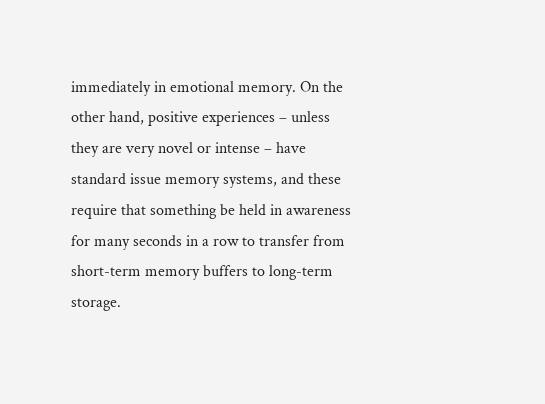immediately in emotional memory. On the other hand, positive experiences – unless they are very novel or intense – have standard issue memory systems, and these require that something be held in awareness for many seconds in a row to transfer from short-term memory buffers to long-term storage.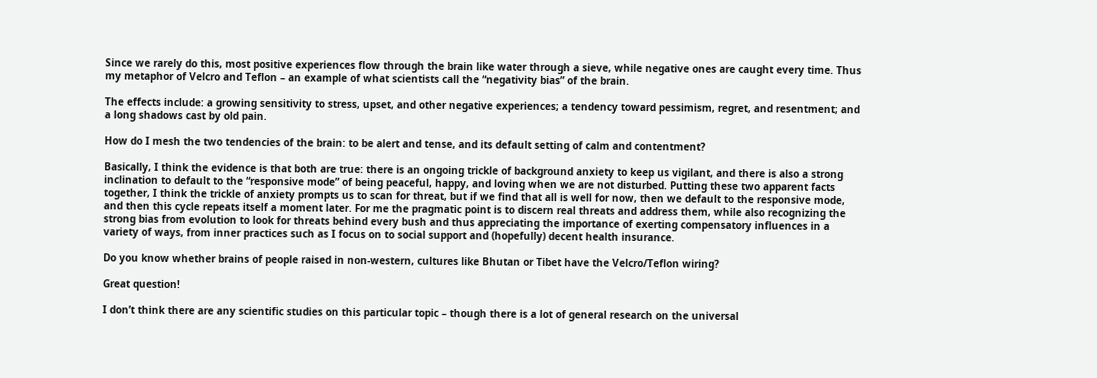Since we rarely do this, most positive experiences flow through the brain like water through a sieve, while negative ones are caught every time. Thus my metaphor of Velcro and Teflon – an example of what scientists call the “negativity bias” of the brain.

The effects include: a growing sensitivity to stress, upset, and other negative experiences; a tendency toward pessimism, regret, and resentment; and a long shadows cast by old pain.

How do I mesh the two tendencies of the brain: to be alert and tense, and its default setting of calm and contentment?

Basically, I think the evidence is that both are true: there is an ongoing trickle of background anxiety to keep us vigilant, and there is also a strong inclination to default to the “responsive mode” of being peaceful, happy, and loving when we are not disturbed. Putting these two apparent facts together, I think the trickle of anxiety prompts us to scan for threat, but if we find that all is well for now, then we default to the responsive mode, and then this cycle repeats itself a moment later. For me the pragmatic point is to discern real threats and address them, while also recognizing the strong bias from evolution to look for threats behind every bush and thus appreciating the importance of exerting compensatory influences in a variety of ways, from inner practices such as I focus on to social support and (hopefully) decent health insurance.

Do you know whether brains of people raised in non-western, cultures like Bhutan or Tibet have the Velcro/Teflon wiring?

Great question!

I don’t think there are any scientific studies on this particular topic – though there is a lot of general research on the universal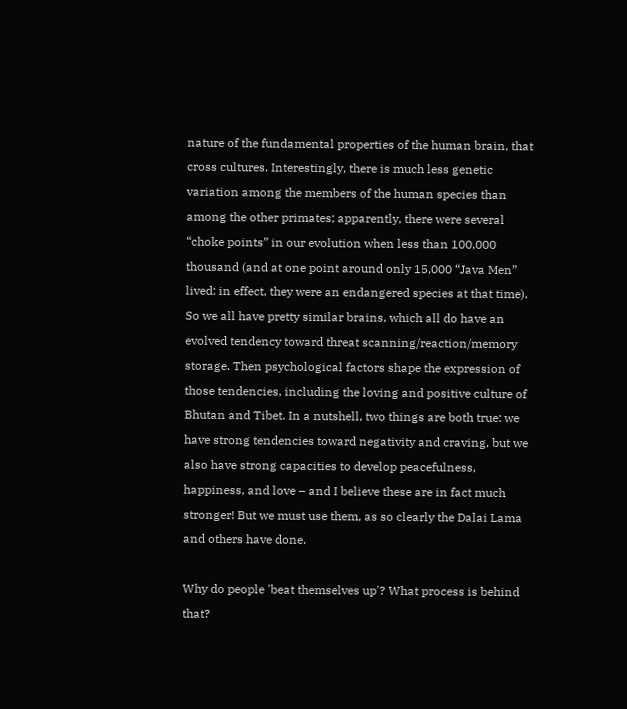nature of the fundamental properties of the human brain, that cross cultures. Interestingly, there is much less genetic variation among the members of the human species than among the other primates; apparently, there were several “choke points” in our evolution when less than 100,000 thousand (and at one point around only 15,000 “Java Men” lived: in effect, they were an endangered species at that time). So we all have pretty similar brains, which all do have an evolved tendency toward threat scanning/reaction/memory storage. Then psychological factors shape the expression of those tendencies, including the loving and positive culture of Bhutan and Tibet. In a nutshell, two things are both true: we have strong tendencies toward negativity and craving, but we also have strong capacities to develop peacefulness, happiness, and love – and I believe these are in fact much stronger! But we must use them, as so clearly the Dalai Lama and others have done.

Why do people 'beat themselves up'? What process is behind that?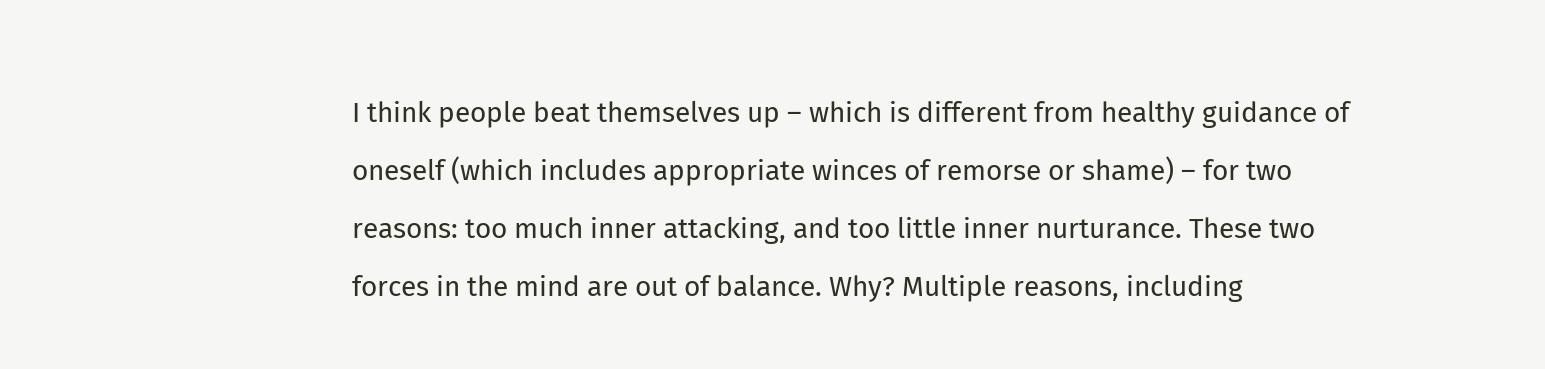I think people beat themselves up – which is different from healthy guidance of oneself (which includes appropriate winces of remorse or shame) – for two reasons: too much inner attacking, and too little inner nurturance. These two forces in the mind are out of balance. Why? Multiple reasons, including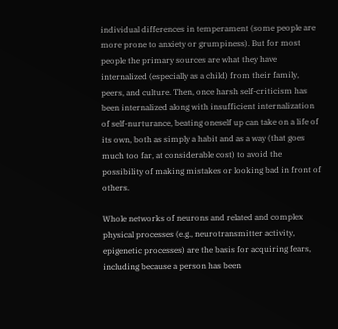individual differences in temperament (some people are more prone to anxiety or grumpiness). But for most people the primary sources are what they have internalized (especially as a child) from their family, peers, and culture. Then, once harsh self-criticism has been internalized along with insufficient internalization of self-nurturance, beating oneself up can take on a life of its own, both as simply a habit and as a way (that goes much too far, at considerable cost) to avoid the possibility of making mistakes or looking bad in front of others.

Whole networks of neurons and related and complex physical processes (e.g., neurotransmitter activity, epigenetic processes) are the basis for acquiring fears, including because a person has been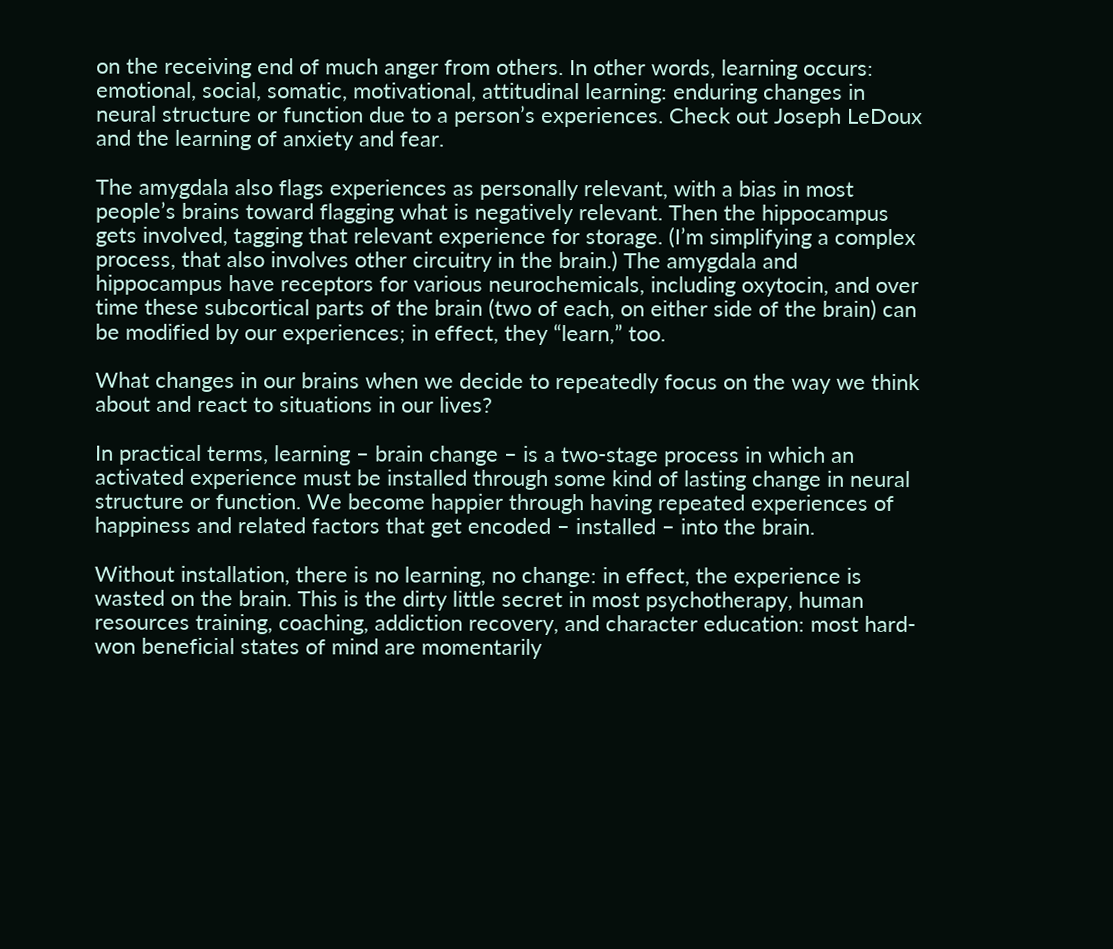on the receiving end of much anger from others. In other words, learning occurs: emotional, social, somatic, motivational, attitudinal learning: enduring changes in neural structure or function due to a person’s experiences. Check out Joseph LeDoux and the learning of anxiety and fear.

The amygdala also flags experiences as personally relevant, with a bias in most people’s brains toward flagging what is negatively relevant. Then the hippocampus gets involved, tagging that relevant experience for storage. (I’m simplifying a complex process, that also involves other circuitry in the brain.) The amygdala and hippocampus have receptors for various neurochemicals, including oxytocin, and over time these subcortical parts of the brain (two of each, on either side of the brain) can be modified by our experiences; in effect, they “learn,” too.

What changes in our brains when we decide to repeatedly focus on the way we think about and react to situations in our lives?

In practical terms, learning – brain change – is a two-stage process in which an activated experience must be installed through some kind of lasting change in neural structure or function. We become happier through having repeated experiences of happiness and related factors that get encoded – installed – into the brain.

Without installation, there is no learning, no change: in effect, the experience is wasted on the brain. This is the dirty little secret in most psychotherapy, human resources training, coaching, addiction recovery, and character education: most hard-won beneficial states of mind are momentarily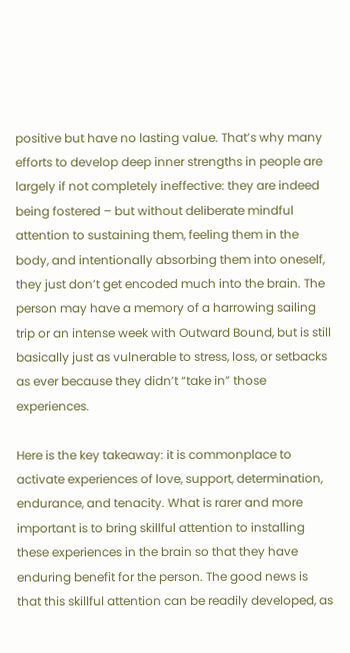positive but have no lasting value. That’s why many efforts to develop deep inner strengths in people are largely if not completely ineffective: they are indeed being fostered – but without deliberate mindful attention to sustaining them, feeling them in the body, and intentionally absorbing them into oneself, they just don’t get encoded much into the brain. The person may have a memory of a harrowing sailing trip or an intense week with Outward Bound, but is still basically just as vulnerable to stress, loss, or setbacks as ever because they didn’t “take in” those experiences.

Here is the key takeaway: it is commonplace to activate experiences of love, support, determination, endurance, and tenacity. What is rarer and more important is to bring skillful attention to installing these experiences in the brain so that they have enduring benefit for the person. The good news is that this skillful attention can be readily developed, as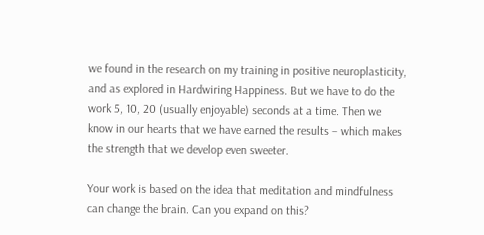we found in the research on my training in positive neuroplasticity, and as explored in Hardwiring Happiness. But we have to do the work 5, 10, 20 (usually enjoyable) seconds at a time. Then we know in our hearts that we have earned the results – which makes the strength that we develop even sweeter.

Your work is based on the idea that meditation and mindfulness can change the brain. Can you expand on this?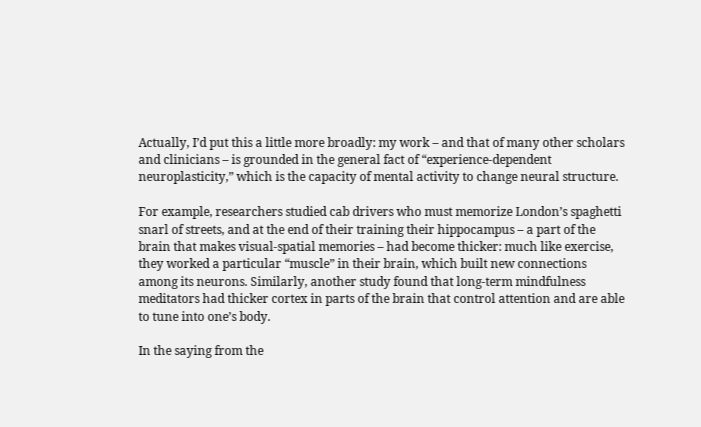Actually, I’d put this a little more broadly: my work – and that of many other scholars and clinicians – is grounded in the general fact of “experience-dependent neuroplasticity,” which is the capacity of mental activity to change neural structure.

For example, researchers studied cab drivers who must memorize London’s spaghetti snarl of streets, and at the end of their training their hippocampus – a part of the brain that makes visual-spatial memories – had become thicker: much like exercise, they worked a particular “muscle” in their brain, which built new connections among its neurons. Similarly, another study found that long-term mindfulness meditators had thicker cortex in parts of the brain that control attention and are able to tune into one’s body.

In the saying from the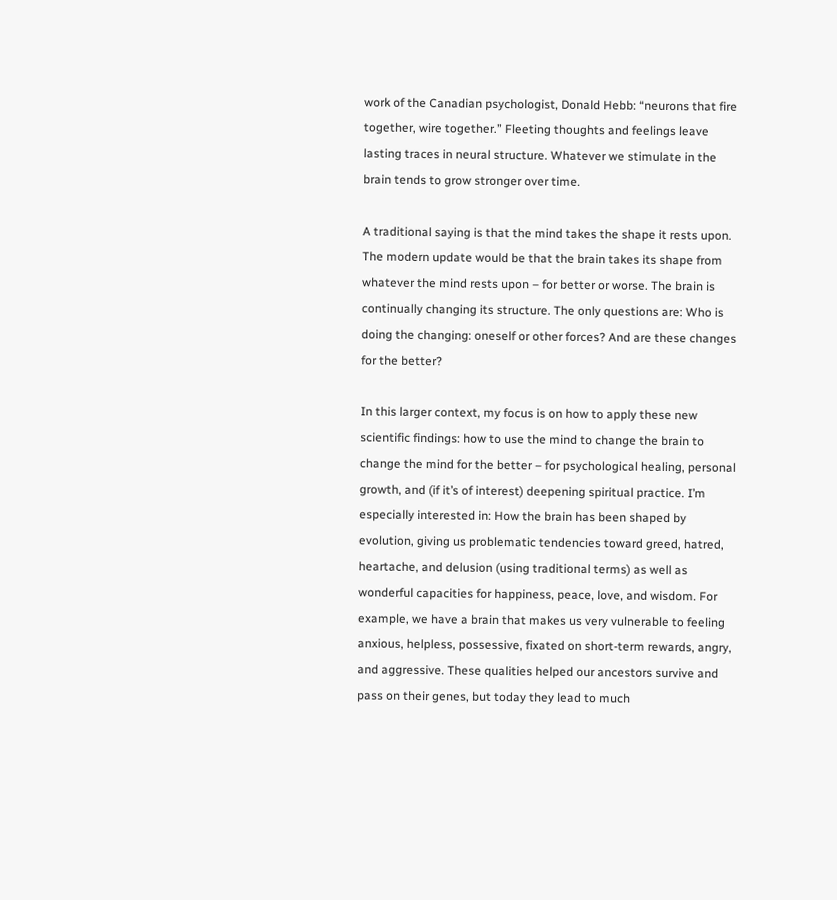work of the Canadian psychologist, Donald Hebb: “neurons that fire together, wire together.” Fleeting thoughts and feelings leave lasting traces in neural structure. Whatever we stimulate in the brain tends to grow stronger over time.

A traditional saying is that the mind takes the shape it rests upon. The modern update would be that the brain takes its shape from whatever the mind rests upon – for better or worse. The brain is continually changing its structure. The only questions are: Who is doing the changing: oneself or other forces? And are these changes for the better?

In this larger context, my focus is on how to apply these new scientific findings: how to use the mind to change the brain to change the mind for the better – for psychological healing, personal growth, and (if it’s of interest) deepening spiritual practice. I’m especially interested in: How the brain has been shaped by evolution, giving us problematic tendencies toward greed, hatred, heartache, and delusion (using traditional terms) as well as wonderful capacities for happiness, peace, love, and wisdom. For example, we have a brain that makes us very vulnerable to feeling anxious, helpless, possessive, fixated on short-term rewards, angry, and aggressive. These qualities helped our ancestors survive and pass on their genes, but today they lead to much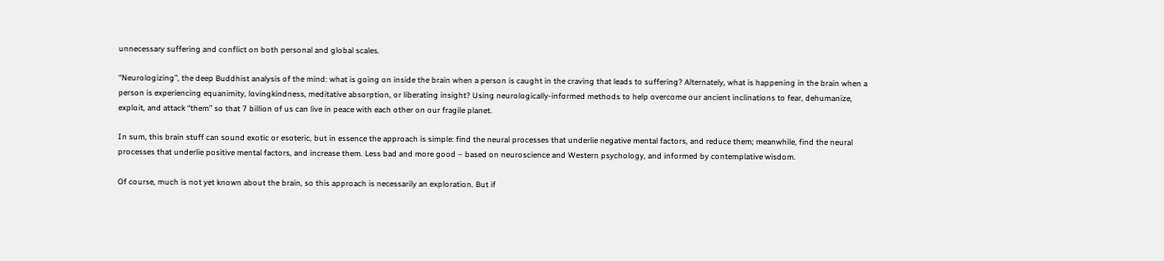unnecessary suffering and conflict on both personal and global scales.

“Neurologizing”, the deep Buddhist analysis of the mind: what is going on inside the brain when a person is caught in the craving that leads to suffering? Alternately, what is happening in the brain when a person is experiencing equanimity, lovingkindness, meditative absorption, or liberating insight? Using neurologically-informed methods to help overcome our ancient inclinations to fear, dehumanize, exploit, and attack “them” so that 7 billion of us can live in peace with each other on our fragile planet.

In sum, this brain stuff can sound exotic or esoteric, but in essence the approach is simple: find the neural processes that underlie negative mental factors, and reduce them; meanwhile, find the neural processes that underlie positive mental factors, and increase them. Less bad and more good – based on neuroscience and Western psychology, and informed by contemplative wisdom.

Of course, much is not yet known about the brain, so this approach is necessarily an exploration. But if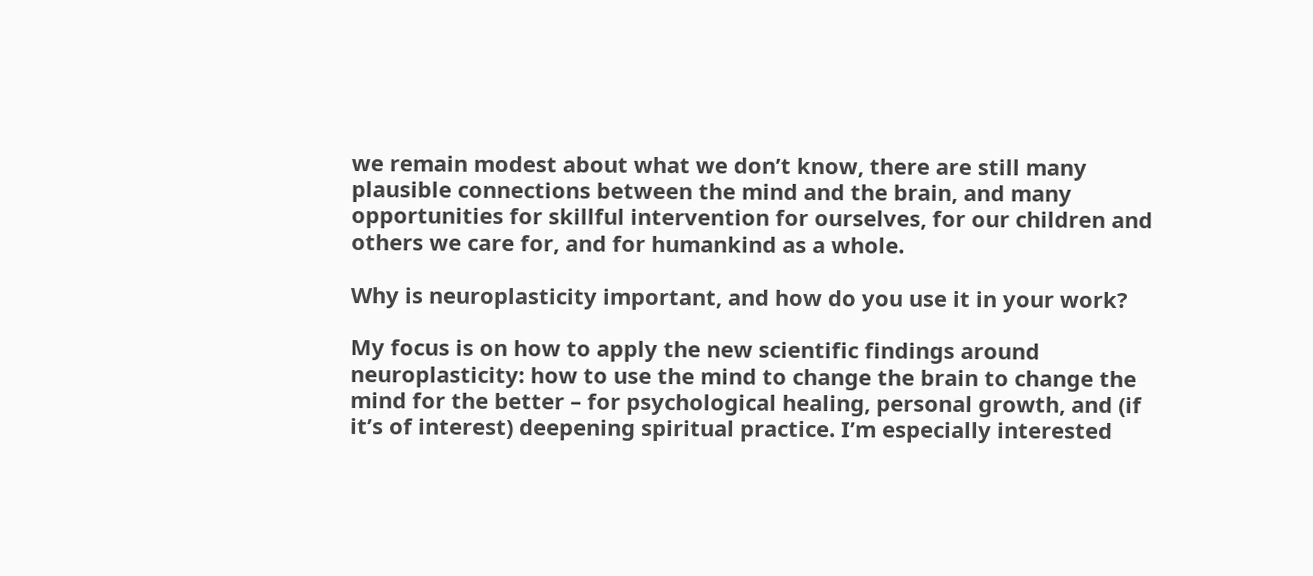we remain modest about what we don’t know, there are still many plausible connections between the mind and the brain, and many opportunities for skillful intervention for ourselves, for our children and others we care for, and for humankind as a whole.

Why is neuroplasticity important, and how do you use it in your work?

My focus is on how to apply the new scientific findings around neuroplasticity: how to use the mind to change the brain to change the mind for the better – for psychological healing, personal growth, and (if it’s of interest) deepening spiritual practice. I’m especially interested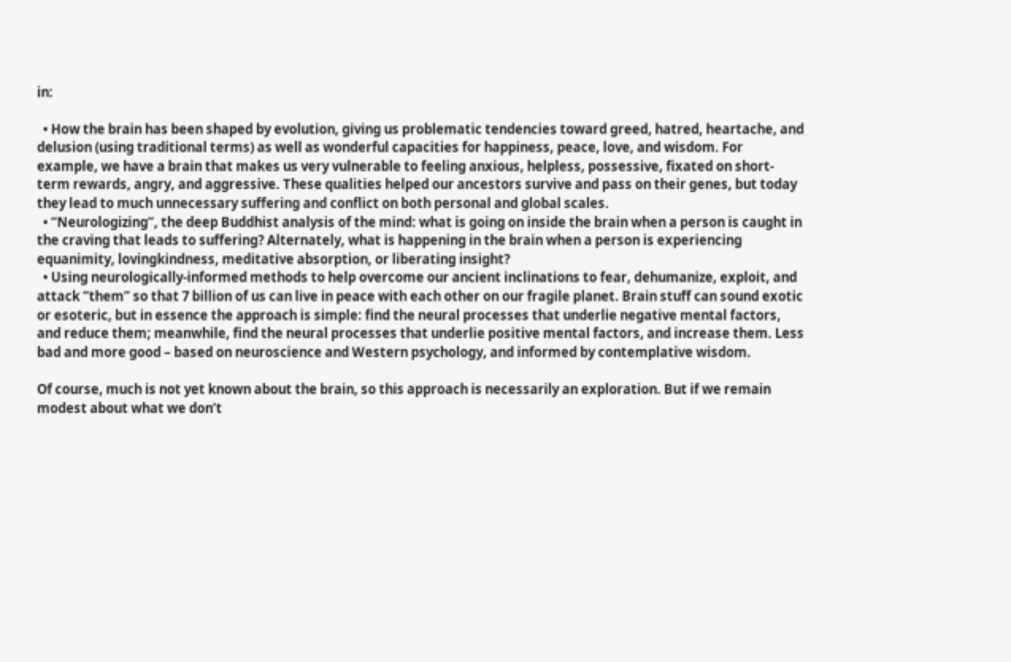in:

  • How the brain has been shaped by evolution, giving us problematic tendencies toward greed, hatred, heartache, and delusion (using traditional terms) as well as wonderful capacities for happiness, peace, love, and wisdom. For example, we have a brain that makes us very vulnerable to feeling anxious, helpless, possessive, fixated on short-term rewards, angry, and aggressive. These qualities helped our ancestors survive and pass on their genes, but today they lead to much unnecessary suffering and conflict on both personal and global scales.
  • “Neurologizing”, the deep Buddhist analysis of the mind: what is going on inside the brain when a person is caught in the craving that leads to suffering? Alternately, what is happening in the brain when a person is experiencing equanimity, lovingkindness, meditative absorption, or liberating insight?
  • Using neurologically-informed methods to help overcome our ancient inclinations to fear, dehumanize, exploit, and attack “them” so that 7 billion of us can live in peace with each other on our fragile planet. Brain stuff can sound exotic or esoteric, but in essence the approach is simple: find the neural processes that underlie negative mental factors, and reduce them; meanwhile, find the neural processes that underlie positive mental factors, and increase them. Less bad and more good – based on neuroscience and Western psychology, and informed by contemplative wisdom.

Of course, much is not yet known about the brain, so this approach is necessarily an exploration. But if we remain modest about what we don’t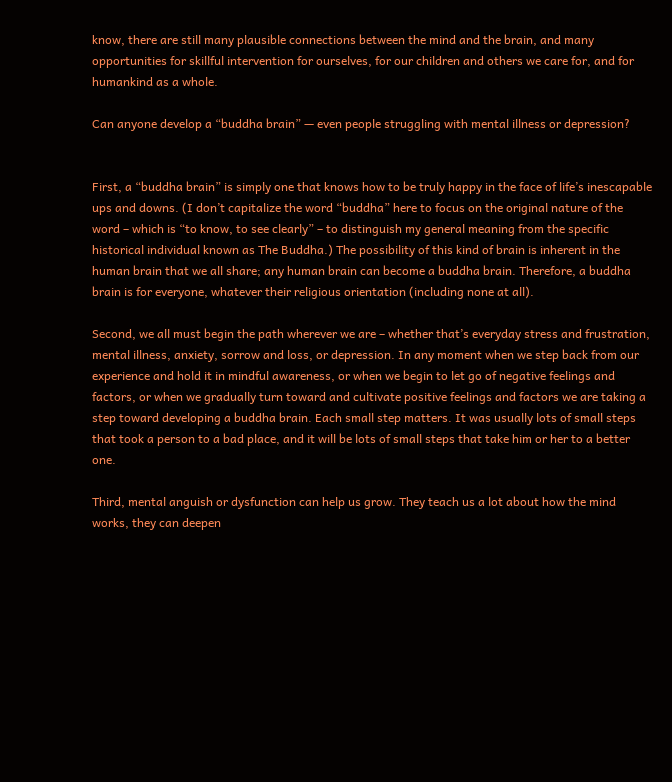know, there are still many plausible connections between the mind and the brain, and many opportunities for skillful intervention for ourselves, for our children and others we care for, and for humankind as a whole.

Can anyone develop a “buddha brain” — even people struggling with mental illness or depression?


First, a “buddha brain” is simply one that knows how to be truly happy in the face of life’s inescapable ups and downs. (I don’t capitalize the word “buddha” here to focus on the original nature of the word – which is “to know, to see clearly” – to distinguish my general meaning from the specific historical individual known as The Buddha.) The possibility of this kind of brain is inherent in the human brain that we all share; any human brain can become a buddha brain. Therefore, a buddha brain is for everyone, whatever their religious orientation (including none at all).

Second, we all must begin the path wherever we are – whether that’s everyday stress and frustration, mental illness, anxiety, sorrow and loss, or depression. In any moment when we step back from our experience and hold it in mindful awareness, or when we begin to let go of negative feelings and factors, or when we gradually turn toward and cultivate positive feelings and factors we are taking a step toward developing a buddha brain. Each small step matters. It was usually lots of small steps that took a person to a bad place, and it will be lots of small steps that take him or her to a better one.

Third, mental anguish or dysfunction can help us grow. They teach us a lot about how the mind works, they can deepen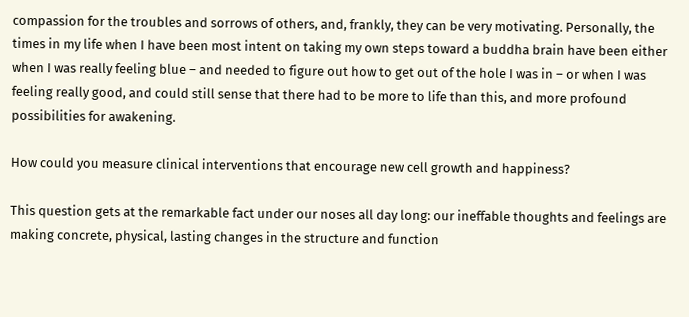compassion for the troubles and sorrows of others, and, frankly, they can be very motivating. Personally, the times in my life when I have been most intent on taking my own steps toward a buddha brain have been either when I was really feeling blue – and needed to figure out how to get out of the hole I was in – or when I was feeling really good, and could still sense that there had to be more to life than this, and more profound possibilities for awakening.

How could you measure clinical interventions that encourage new cell growth and happiness?

This question gets at the remarkable fact under our noses all day long: our ineffable thoughts and feelings are making concrete, physical, lasting changes in the structure and function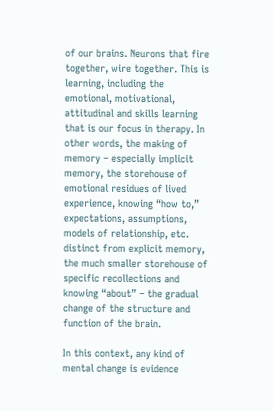of our brains. Neurons that fire together, wire together. This is learning, including the emotional, motivational, attitudinal and skills learning that is our focus in therapy. In other words, the making of memory – especially implicit memory, the storehouse of emotional residues of lived experience, knowing “how to,” expectations, assumptions, models of relationship, etc. distinct from explicit memory, the much smaller storehouse of specific recollections and knowing “about” – the gradual change of the structure and function of the brain.

In this context, any kind of mental change is evidence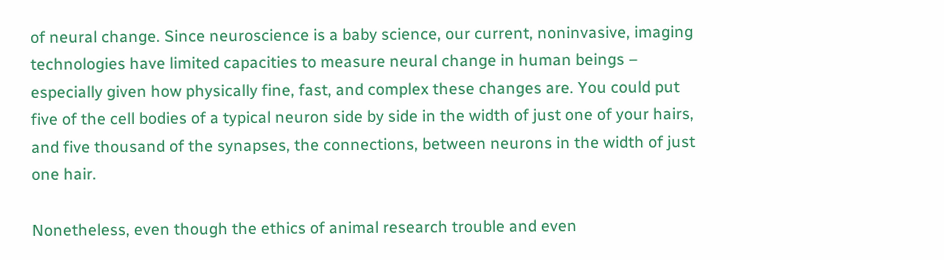of neural change. Since neuroscience is a baby science, our current, noninvasive, imaging technologies have limited capacities to measure neural change in human beings – especially given how physically fine, fast, and complex these changes are. You could put five of the cell bodies of a typical neuron side by side in the width of just one of your hairs, and five thousand of the synapses, the connections, between neurons in the width of just one hair.

Nonetheless, even though the ethics of animal research trouble and even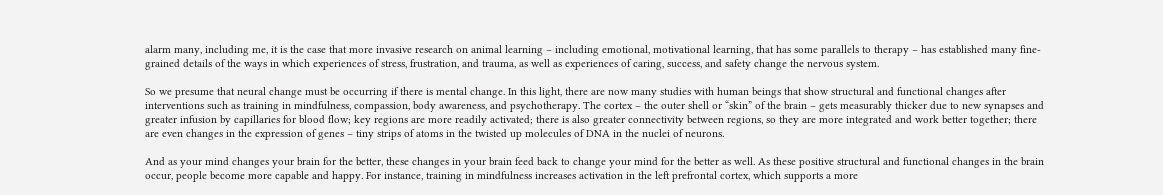alarm many, including me, it is the case that more invasive research on animal learning – including emotional, motivational learning, that has some parallels to therapy – has established many fine-grained details of the ways in which experiences of stress, frustration, and trauma, as well as experiences of caring, success, and safety change the nervous system.

So we presume that neural change must be occurring if there is mental change. In this light, there are now many studies with human beings that show structural and functional changes after interventions such as training in mindfulness, compassion, body awareness, and psychotherapy. The cortex – the outer shell or “skin” of the brain – gets measurably thicker due to new synapses and greater infusion by capillaries for blood flow; key regions are more readily activated; there is also greater connectivity between regions, so they are more integrated and work better together; there are even changes in the expression of genes – tiny strips of atoms in the twisted up molecules of DNA in the nuclei of neurons.

And as your mind changes your brain for the better, these changes in your brain feed back to change your mind for the better as well. As these positive structural and functional changes in the brain occur, people become more capable and happy. For instance, training in mindfulness increases activation in the left prefrontal cortex, which supports a more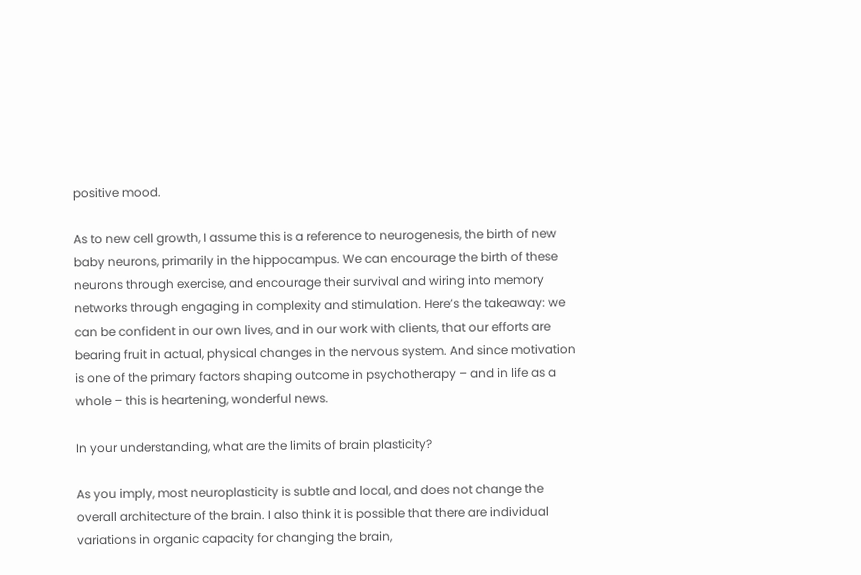positive mood.

As to new cell growth, I assume this is a reference to neurogenesis, the birth of new baby neurons, primarily in the hippocampus. We can encourage the birth of these neurons through exercise, and encourage their survival and wiring into memory networks through engaging in complexity and stimulation. Here’s the takeaway: we can be confident in our own lives, and in our work with clients, that our efforts are bearing fruit in actual, physical changes in the nervous system. And since motivation is one of the primary factors shaping outcome in psychotherapy – and in life as a whole – this is heartening, wonderful news.

In your understanding, what are the limits of brain plasticity?

As you imply, most neuroplasticity is subtle and local, and does not change the overall architecture of the brain. I also think it is possible that there are individual variations in organic capacity for changing the brain,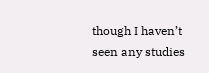though I haven’t seen any studies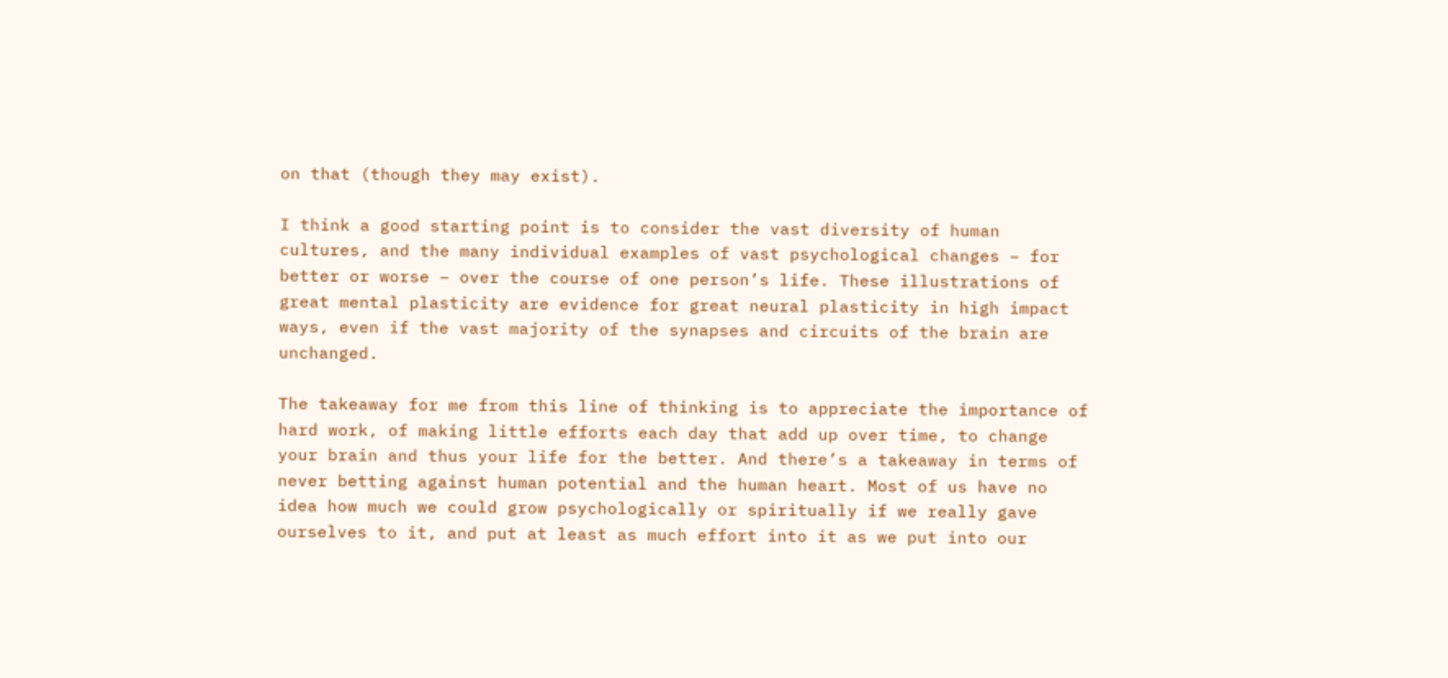on that (though they may exist).

I think a good starting point is to consider the vast diversity of human cultures, and the many individual examples of vast psychological changes – for better or worse – over the course of one person’s life. These illustrations of great mental plasticity are evidence for great neural plasticity in high impact ways, even if the vast majority of the synapses and circuits of the brain are unchanged.

The takeaway for me from this line of thinking is to appreciate the importance of hard work, of making little efforts each day that add up over time, to change your brain and thus your life for the better. And there’s a takeaway in terms of never betting against human potential and the human heart. Most of us have no idea how much we could grow psychologically or spiritually if we really gave ourselves to it, and put at least as much effort into it as we put into our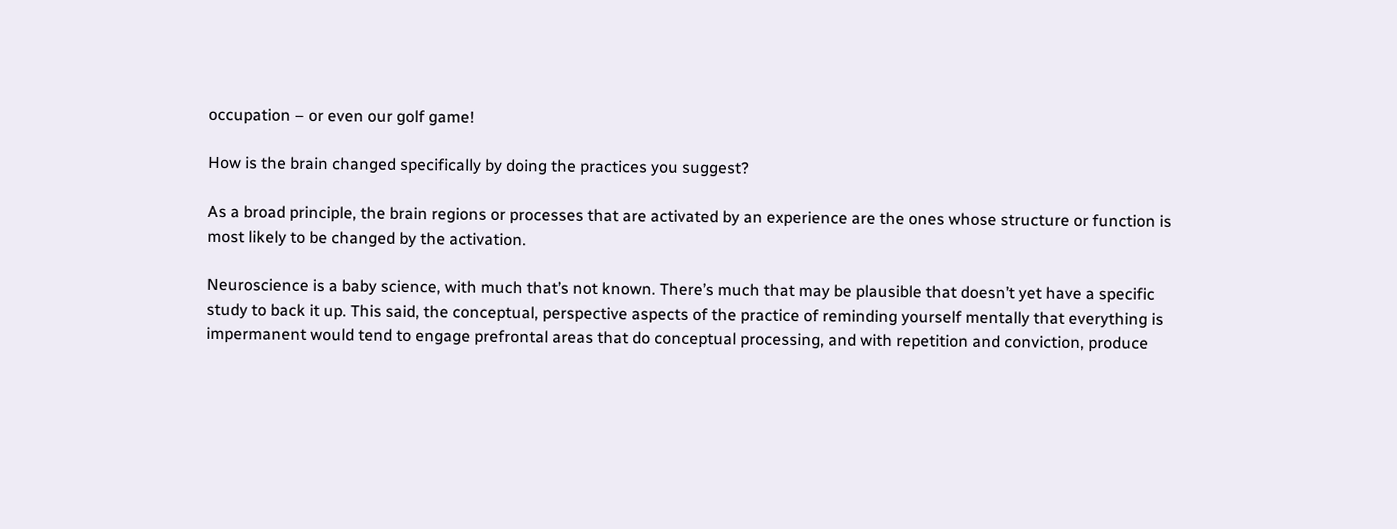occupation – or even our golf game!

How is the brain changed specifically by doing the practices you suggest?

As a broad principle, the brain regions or processes that are activated by an experience are the ones whose structure or function is most likely to be changed by the activation.

Neuroscience is a baby science, with much that’s not known. There’s much that may be plausible that doesn’t yet have a specific study to back it up. This said, the conceptual, perspective aspects of the practice of reminding yourself mentally that everything is impermanent would tend to engage prefrontal areas that do conceptual processing, and with repetition and conviction, produce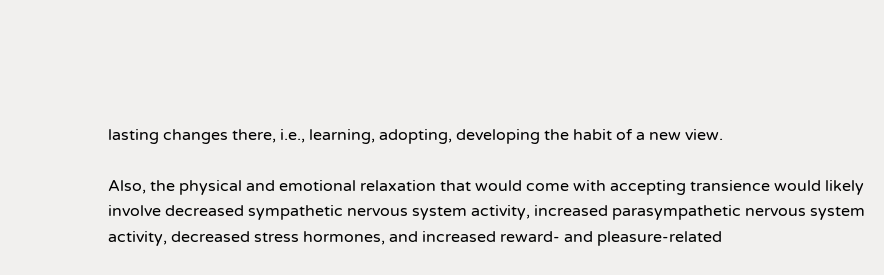lasting changes there, i.e., learning, adopting, developing the habit of a new view.

Also, the physical and emotional relaxation that would come with accepting transience would likely involve decreased sympathetic nervous system activity, increased parasympathetic nervous system activity, decreased stress hormones, and increased reward- and pleasure-related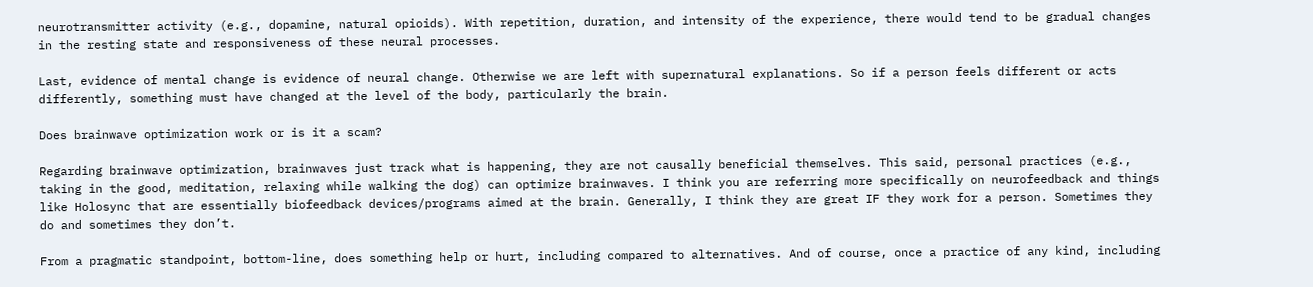neurotransmitter activity (e.g., dopamine, natural opioids). With repetition, duration, and intensity of the experience, there would tend to be gradual changes in the resting state and responsiveness of these neural processes.

Last, evidence of mental change is evidence of neural change. Otherwise we are left with supernatural explanations. So if a person feels different or acts differently, something must have changed at the level of the body, particularly the brain.

Does brainwave optimization work or is it a scam?

Regarding brainwave optimization, brainwaves just track what is happening, they are not causally beneficial themselves. This said, personal practices (e.g., taking in the good, meditation, relaxing while walking the dog) can optimize brainwaves. I think you are referring more specifically on neurofeedback and things like Holosync that are essentially biofeedback devices/programs aimed at the brain. Generally, I think they are great IF they work for a person. Sometimes they do and sometimes they don’t.

From a pragmatic standpoint, bottom-line, does something help or hurt, including compared to alternatives. And of course, once a practice of any kind, including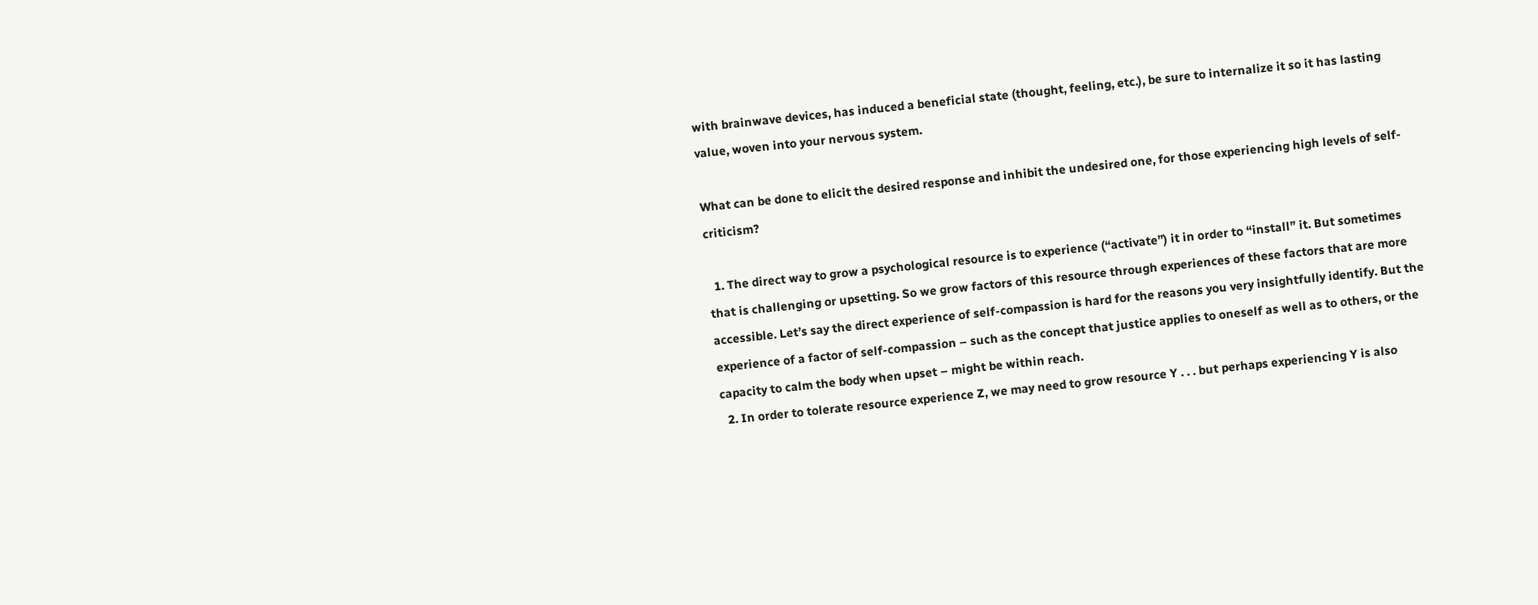with brainwave devices, has induced a beneficial state (thought, feeling, etc.), be sure to internalize it so it has lasting value, woven into your nervous system.

What can be done to elicit the desired response and inhibit the undesired one, for those experiencing high levels of self-criticism?

  1. The direct way to grow a psychological resource is to experience (“activate”) it in order to “install” it. But sometimes that is challenging or upsetting. So we grow factors of this resource through experiences of these factors that are more accessible. Let’s say the direct experience of self-compassion is hard for the reasons you very insightfully identify. But the experience of a factor of self-compassion – such as the concept that justice applies to oneself as well as to others, or the capacity to calm the body when upset – might be within reach.
  2. In order to tolerate resource experience Z, we may need to grow resource Y . . . but perhaps experiencing Y is also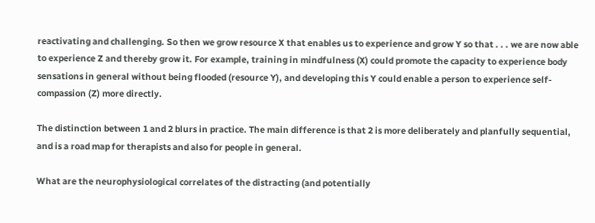reactivating and challenging. So then we grow resource X that enables us to experience and grow Y so that . . . we are now able to experience Z and thereby grow it. For example, training in mindfulness (X) could promote the capacity to experience body sensations in general without being flooded (resource Y), and developing this Y could enable a person to experience self-compassion (Z) more directly.

The distinction between 1 and 2 blurs in practice. The main difference is that 2 is more deliberately and planfully sequential, and is a road map for therapists and also for people in general.

What are the neurophysiological correlates of the distracting (and potentially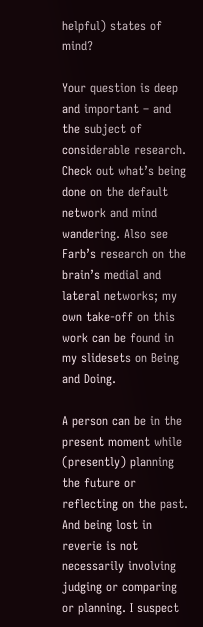helpful) states of mind?

Your question is deep and important – and the subject of considerable research. Check out what’s being done on the default network and mind wandering. Also see Farb’s research on the brain’s medial and lateral networks; my own take-off on this work can be found in my slidesets on Being and Doing.

A person can be in the present moment while (presently) planning the future or reflecting on the past. And being lost in reverie is not necessarily involving judging or comparing or planning. I suspect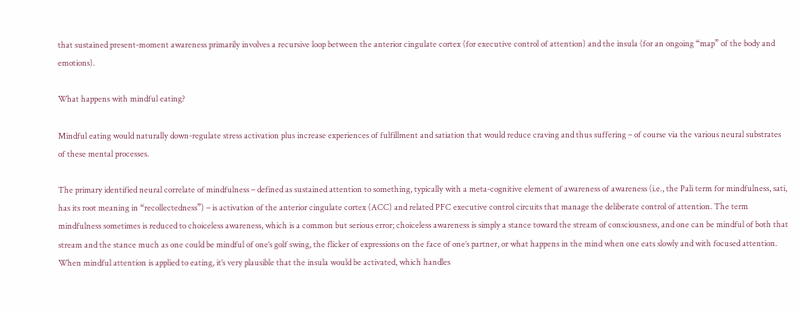that sustained present-moment awareness primarily involves a recursive loop between the anterior cingulate cortex (for executive control of attention) and the insula (for an ongoing “map” of the body and emotions).

What happens with mindful eating?

Mindful eating would naturally down-regulate stress activation plus increase experiences of fulfillment and satiation that would reduce craving and thus suffering – of course via the various neural substrates of these mental processes.

The primary identified neural correlate of mindfulness – defined as sustained attention to something, typically with a meta-cognitive element of awareness of awareness (i.e., the Pali term for mindfulness, sati, has its root meaning in “recollectedness”) – is activation of the anterior cingulate cortex (ACC) and related PFC executive control circuits that manage the deliberate control of attention. The term mindfulness sometimes is reduced to choiceless awareness, which is a common but serious error; choiceless awareness is simply a stance toward the stream of consciousness, and one can be mindful of both that stream and the stance much as one could be mindful of one’s golf swing, the flicker of expressions on the face of one’s partner, or what happens in the mind when one eats slowly and with focused attention. When mindful attention is applied to eating, it’s very plausible that the insula would be activated, which handles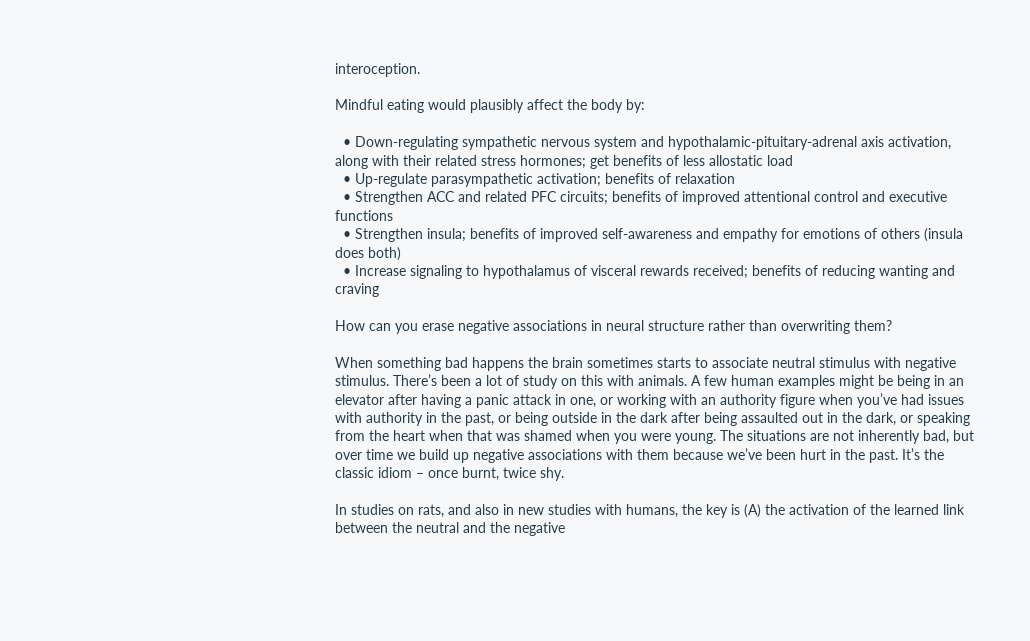interoception.

Mindful eating would plausibly affect the body by:

  • Down-regulating sympathetic nervous system and hypothalamic-pituitary-adrenal axis activation, along with their related stress hormones; get benefits of less allostatic load
  • Up-regulate parasympathetic activation; benefits of relaxation
  • Strengthen ACC and related PFC circuits; benefits of improved attentional control and executive functions
  • Strengthen insula; benefits of improved self-awareness and empathy for emotions of others (insula does both)
  • Increase signaling to hypothalamus of visceral rewards received; benefits of reducing wanting and craving

How can you erase negative associations in neural structure rather than overwriting them?

When something bad happens the brain sometimes starts to associate neutral stimulus with negative stimulus. There’s been a lot of study on this with animals. A few human examples might be being in an elevator after having a panic attack in one, or working with an authority figure when you’ve had issues with authority in the past, or being outside in the dark after being assaulted out in the dark, or speaking from the heart when that was shamed when you were young. The situations are not inherently bad, but over time we build up negative associations with them because we’ve been hurt in the past. It’s the classic idiom – once burnt, twice shy.

In studies on rats, and also in new studies with humans, the key is (A) the activation of the learned link between the neutral and the negative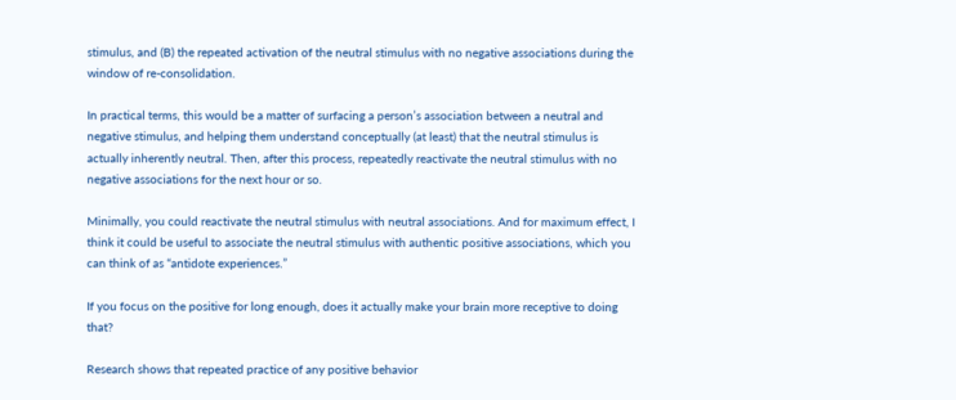stimulus, and (B) the repeated activation of the neutral stimulus with no negative associations during the window of re-consolidation.

In practical terms, this would be a matter of surfacing a person’s association between a neutral and negative stimulus, and helping them understand conceptually (at least) that the neutral stimulus is actually inherently neutral. Then, after this process, repeatedly reactivate the neutral stimulus with no negative associations for the next hour or so.

Minimally, you could reactivate the neutral stimulus with neutral associations. And for maximum effect, I think it could be useful to associate the neutral stimulus with authentic positive associations, which you can think of as “antidote experiences.”

If you focus on the positive for long enough, does it actually make your brain more receptive to doing that?

Research shows that repeated practice of any positive behavior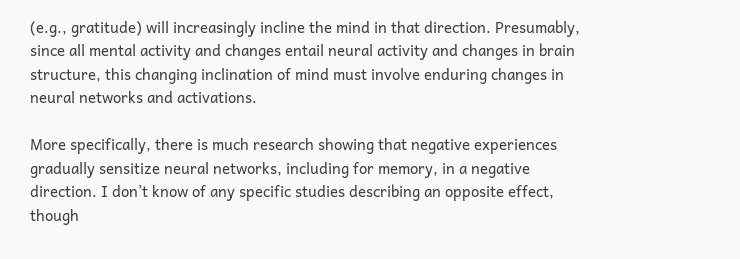(e.g., gratitude) will increasingly incline the mind in that direction. Presumably, since all mental activity and changes entail neural activity and changes in brain structure, this changing inclination of mind must involve enduring changes in neural networks and activations.

More specifically, there is much research showing that negative experiences gradually sensitize neural networks, including for memory, in a negative direction. I don’t know of any specific studies describing an opposite effect, though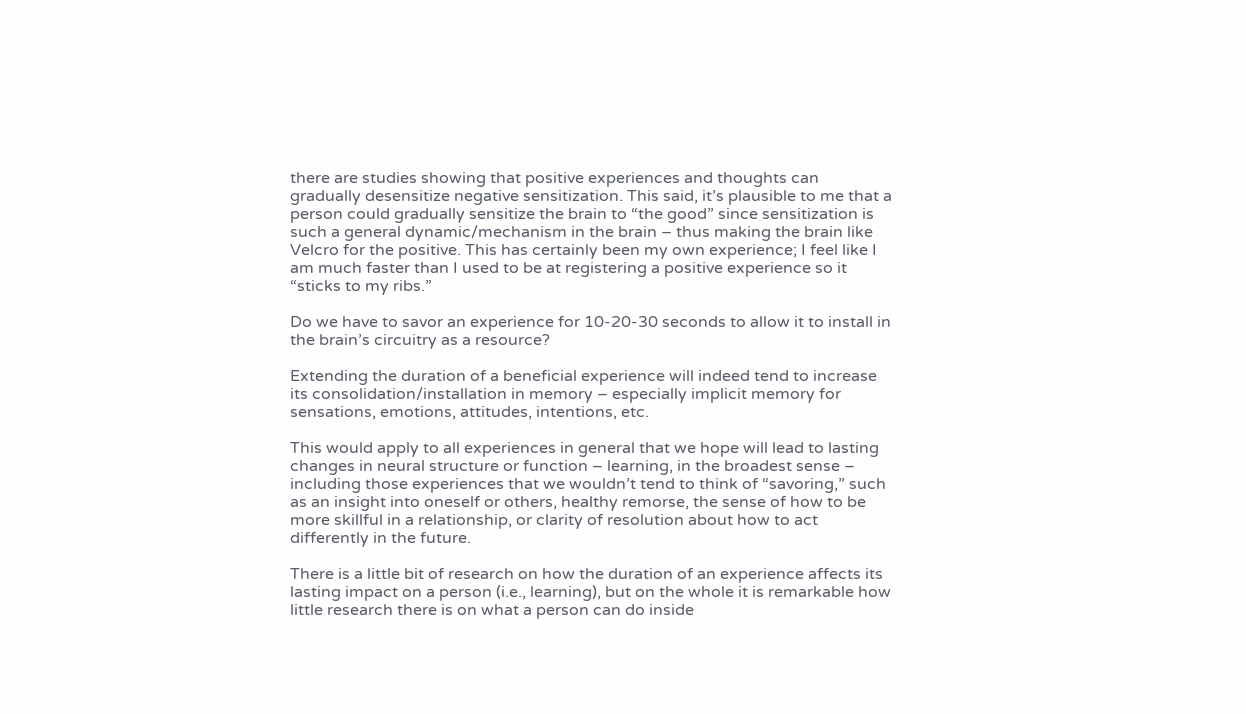there are studies showing that positive experiences and thoughts can gradually desensitize negative sensitization. This said, it’s plausible to me that a person could gradually sensitize the brain to “the good” since sensitization is such a general dynamic/mechanism in the brain – thus making the brain like Velcro for the positive. This has certainly been my own experience; I feel like I am much faster than I used to be at registering a positive experience so it “sticks to my ribs.”

Do we have to savor an experience for 10-20-30 seconds to allow it to install in the brain’s circuitry as a resource?

Extending the duration of a beneficial experience will indeed tend to increase its consolidation/installation in memory – especially implicit memory for sensations, emotions, attitudes, intentions, etc.

This would apply to all experiences in general that we hope will lead to lasting changes in neural structure or function – learning, in the broadest sense – including those experiences that we wouldn’t tend to think of “savoring,” such as an insight into oneself or others, healthy remorse, the sense of how to be more skillful in a relationship, or clarity of resolution about how to act differently in the future.

There is a little bit of research on how the duration of an experience affects its lasting impact on a person (i.e., learning), but on the whole it is remarkable how little research there is on what a person can do inside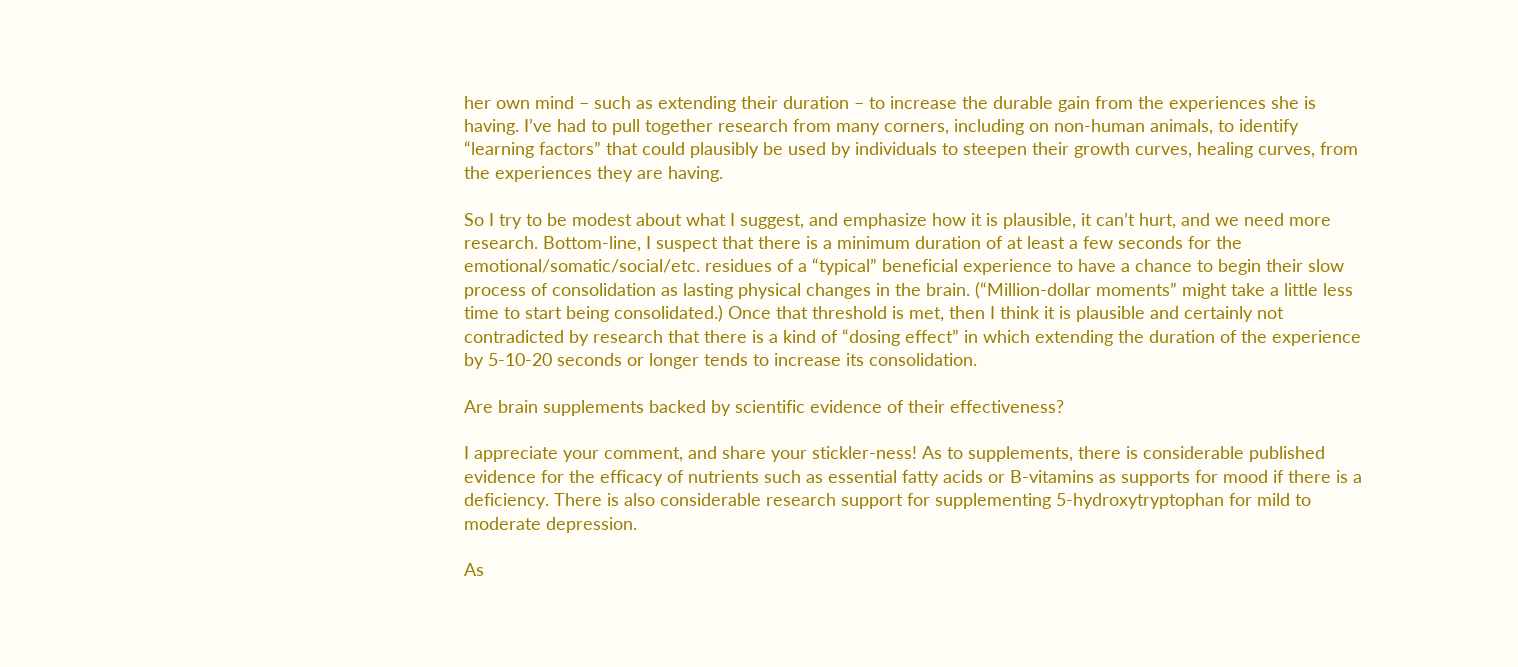her own mind – such as extending their duration – to increase the durable gain from the experiences she is having. I’ve had to pull together research from many corners, including on non-human animals, to identify “learning factors” that could plausibly be used by individuals to steepen their growth curves, healing curves, from the experiences they are having.

So I try to be modest about what I suggest, and emphasize how it is plausible, it can’t hurt, and we need more research. Bottom-line, I suspect that there is a minimum duration of at least a few seconds for the emotional/somatic/social/etc. residues of a “typical” beneficial experience to have a chance to begin their slow process of consolidation as lasting physical changes in the brain. (“Million-dollar moments” might take a little less time to start being consolidated.) Once that threshold is met, then I think it is plausible and certainly not contradicted by research that there is a kind of “dosing effect” in which extending the duration of the experience by 5-10-20 seconds or longer tends to increase its consolidation.

Are brain supplements backed by scientific evidence of their effectiveness?

I appreciate your comment, and share your stickler-ness! As to supplements, there is considerable published evidence for the efficacy of nutrients such as essential fatty acids or B-vitamins as supports for mood if there is a deficiency. There is also considerable research support for supplementing 5-hydroxytryptophan for mild to moderate depression.

As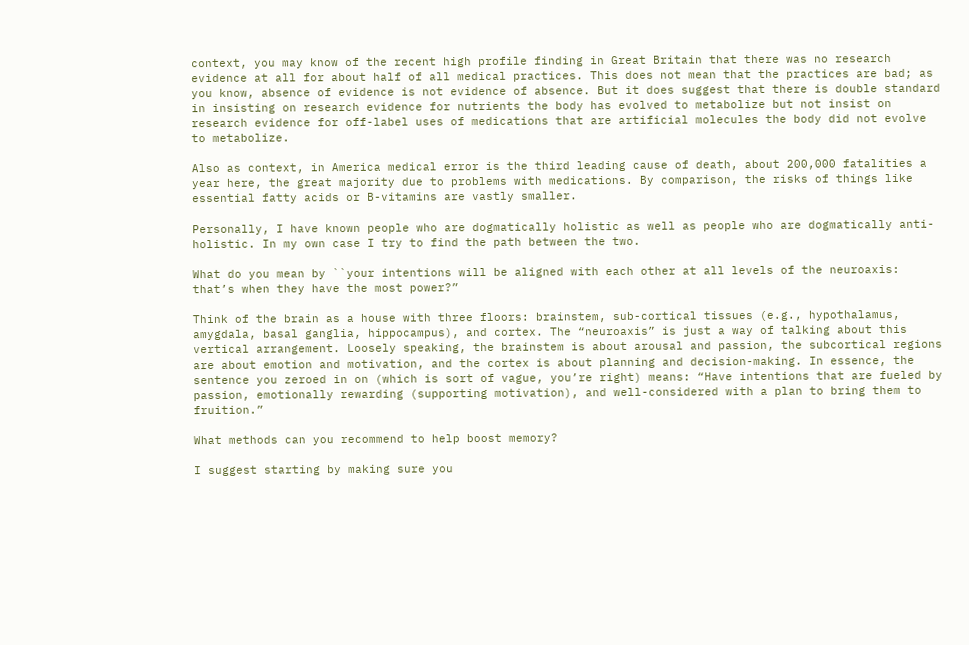context, you may know of the recent high profile finding in Great Britain that there was no research evidence at all for about half of all medical practices. This does not mean that the practices are bad; as you know, absence of evidence is not evidence of absence. But it does suggest that there is double standard in insisting on research evidence for nutrients the body has evolved to metabolize but not insist on research evidence for off-label uses of medications that are artificial molecules the body did not evolve to metabolize.

Also as context, in America medical error is the third leading cause of death, about 200,000 fatalities a year here, the great majority due to problems with medications. By comparison, the risks of things like essential fatty acids or B-vitamins are vastly smaller.

Personally, I have known people who are dogmatically holistic as well as people who are dogmatically anti-holistic. In my own case I try to find the path between the two.

What do you mean by ``your intentions will be aligned with each other at all levels of the neuroaxis: that’s when they have the most power?”

Think of the brain as a house with three floors: brainstem, sub-cortical tissues (e.g., hypothalamus, amygdala, basal ganglia, hippocampus), and cortex. The “neuroaxis” is just a way of talking about this vertical arrangement. Loosely speaking, the brainstem is about arousal and passion, the subcortical regions are about emotion and motivation, and the cortex is about planning and decision-making. In essence, the sentence you zeroed in on (which is sort of vague, you’re right) means: “Have intentions that are fueled by passion, emotionally rewarding (supporting motivation), and well-considered with a plan to bring them to fruition.”

What methods can you recommend to help boost memory?

I suggest starting by making sure you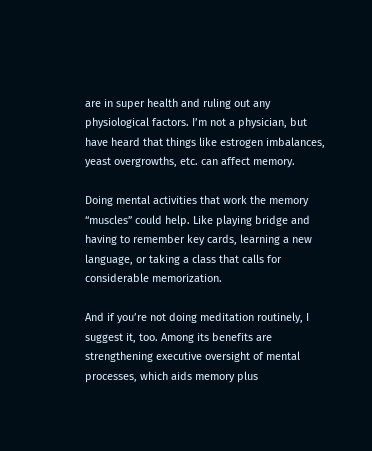are in super health and ruling out any physiological factors. I’m not a physician, but have heard that things like estrogen imbalances, yeast overgrowths, etc. can affect memory.

Doing mental activities that work the memory “muscles” could help. Like playing bridge and having to remember key cards, learning a new language, or taking a class that calls for considerable memorization.

And if you’re not doing meditation routinely, I suggest it, too. Among its benefits are strengthening executive oversight of mental processes, which aids memory plus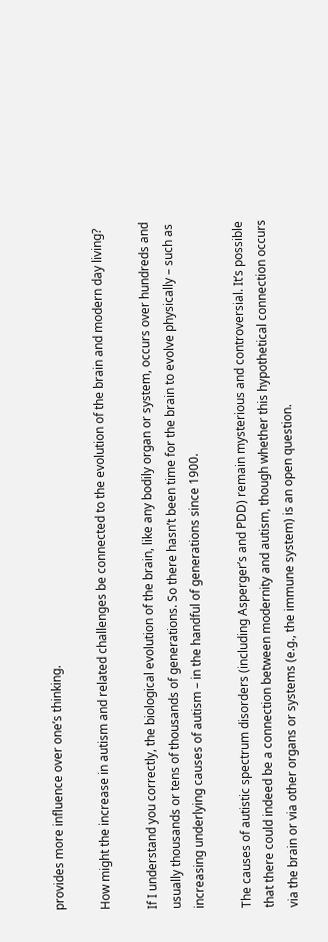provides more influence over one’s thinking.

How might the increase in autism and related challenges be connected to the evolution of the brain and modern day living?

If I understand you correctly, the biological evolution of the brain, like any bodily organ or system, occurs over hundreds and usually thousands or tens of thousands of generations. So there hasn’t been time for the brain to evolve physically – such as increasing underlying causes of autism – in the handful of generations since 1900.

The causes of autistic spectrum disorders (including Asperger’s and PDD) remain mysterious and controversial. It’s possible that there could indeed be a connection between modernity and autism, though whether this hypothetical connection occurs via the brain or via other organs or systems (e.g., the immune system) is an open question.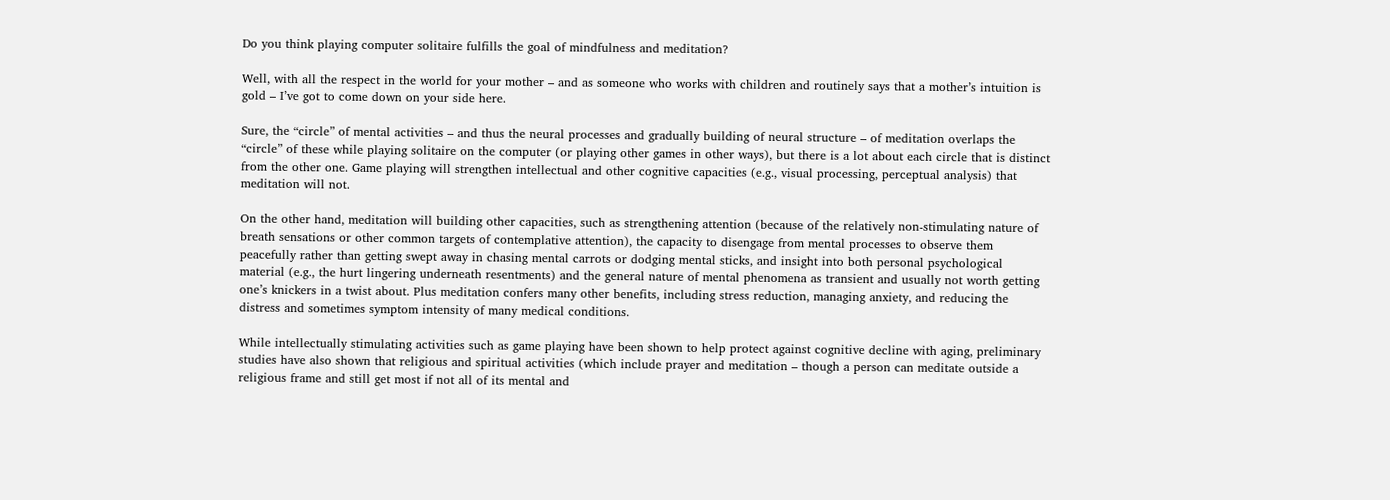Do you think playing computer solitaire fulfills the goal of mindfulness and meditation?

Well, with all the respect in the world for your mother – and as someone who works with children and routinely says that a mother’s intuition is gold – I’ve got to come down on your side here.

Sure, the “circle” of mental activities – and thus the neural processes and gradually building of neural structure – of meditation overlaps the “circle” of these while playing solitaire on the computer (or playing other games in other ways), but there is a lot about each circle that is distinct from the other one. Game playing will strengthen intellectual and other cognitive capacities (e.g., visual processing, perceptual analysis) that meditation will not.

On the other hand, meditation will building other capacities, such as strengthening attention (because of the relatively non-stimulating nature of breath sensations or other common targets of contemplative attention), the capacity to disengage from mental processes to observe them peacefully rather than getting swept away in chasing mental carrots or dodging mental sticks, and insight into both personal psychological material (e.g., the hurt lingering underneath resentments) and the general nature of mental phenomena as transient and usually not worth getting one’s knickers in a twist about. Plus meditation confers many other benefits, including stress reduction, managing anxiety, and reducing the distress and sometimes symptom intensity of many medical conditions.

While intellectually stimulating activities such as game playing have been shown to help protect against cognitive decline with aging, preliminary studies have also shown that religious and spiritual activities (which include prayer and meditation – though a person can meditate outside a religious frame and still get most if not all of its mental and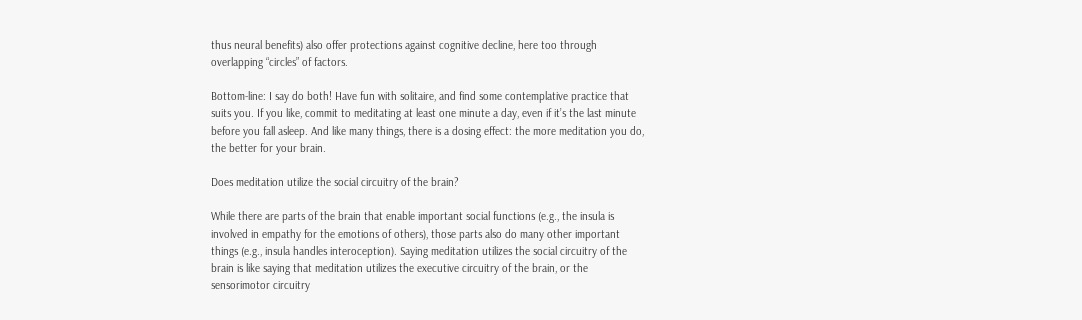thus neural benefits) also offer protections against cognitive decline, here too through overlapping “circles” of factors.

Bottom-line: I say do both! Have fun with solitaire, and find some contemplative practice that suits you. If you like, commit to meditating at least one minute a day, even if it’s the last minute before you fall asleep. And like many things, there is a dosing effect: the more meditation you do, the better for your brain.

Does meditation utilize the social circuitry of the brain?

While there are parts of the brain that enable important social functions (e.g., the insula is involved in empathy for the emotions of others), those parts also do many other important things (e.g., insula handles interoception). Saying meditation utilizes the social circuitry of the brain is like saying that meditation utilizes the executive circuitry of the brain, or the sensorimotor circuitry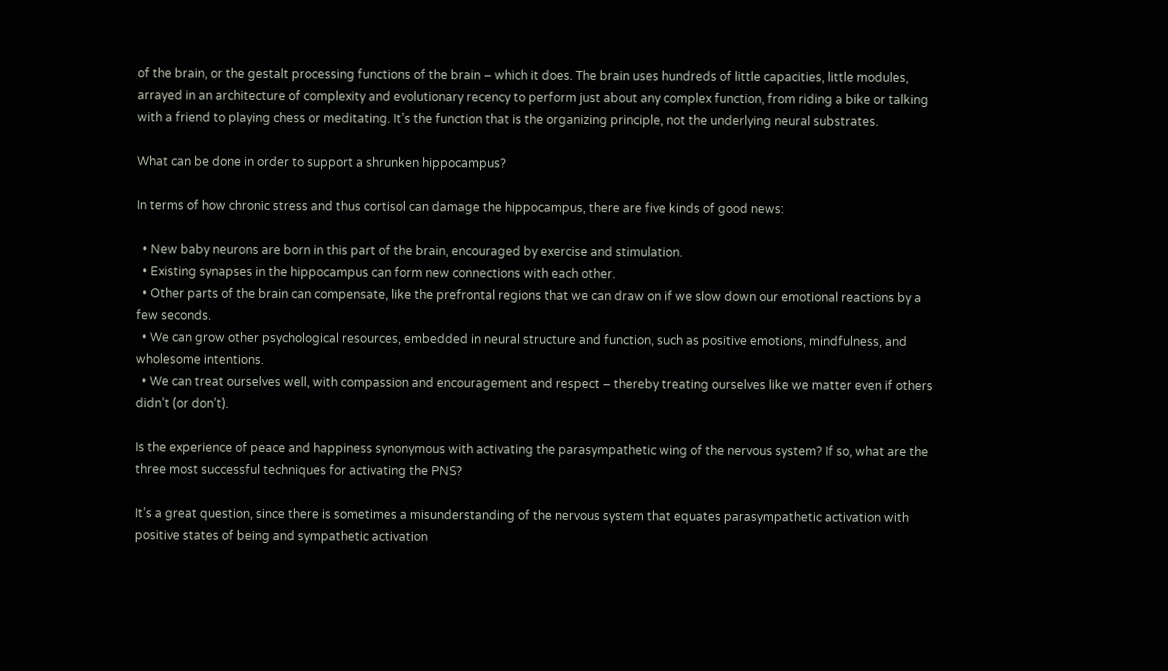of the brain, or the gestalt processing functions of the brain – which it does. The brain uses hundreds of little capacities, little modules, arrayed in an architecture of complexity and evolutionary recency to perform just about any complex function, from riding a bike or talking with a friend to playing chess or meditating. It’s the function that is the organizing principle, not the underlying neural substrates.

What can be done in order to support a shrunken hippocampus?

In terms of how chronic stress and thus cortisol can damage the hippocampus, there are five kinds of good news:

  • New baby neurons are born in this part of the brain, encouraged by exercise and stimulation.
  • Existing synapses in the hippocampus can form new connections with each other.
  • Other parts of the brain can compensate, like the prefrontal regions that we can draw on if we slow down our emotional reactions by a few seconds.
  • We can grow other psychological resources, embedded in neural structure and function, such as positive emotions, mindfulness, and wholesome intentions.
  • We can treat ourselves well, with compassion and encouragement and respect – thereby treating ourselves like we matter even if others didn’t (or don’t).

Is the experience of peace and happiness synonymous with activating the parasympathetic wing of the nervous system? If so, what are the three most successful techniques for activating the PNS?

It’s a great question, since there is sometimes a misunderstanding of the nervous system that equates parasympathetic activation with positive states of being and sympathetic activation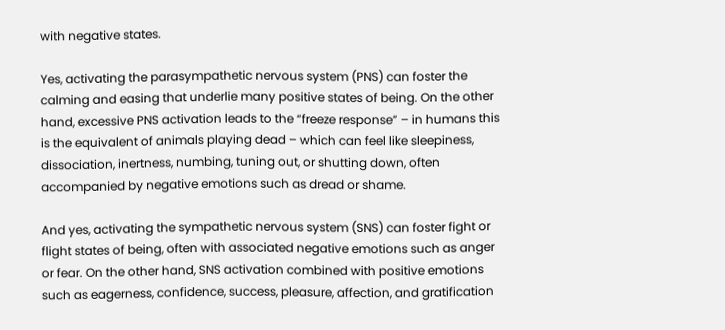with negative states.

Yes, activating the parasympathetic nervous system (PNS) can foster the calming and easing that underlie many positive states of being. On the other hand, excessive PNS activation leads to the “freeze response” – in humans this is the equivalent of animals playing dead – which can feel like sleepiness, dissociation, inertness, numbing, tuning out, or shutting down, often accompanied by negative emotions such as dread or shame.

And yes, activating the sympathetic nervous system (SNS) can foster fight or flight states of being, often with associated negative emotions such as anger or fear. On the other hand, SNS activation combined with positive emotions such as eagerness, confidence, success, pleasure, affection, and gratification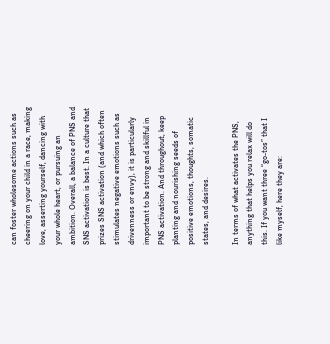can foster wholesome actions such as cheering on your child in a race, making love, asserting yourself, dancing with your whole heart, or pursuing an ambition. Overall, a balance of PNS and SNS activation is best. In a culture that prizes SNS activation (and which often stimulates negative emotions such as drivenness or envy), it is particularly important to be strong and skillful in PNS activation. And throughout, keep planting and nourishing seeds of positive emotions, thoughts, somatic states, and desires.

In terms of what activates the PNS, anything that helps you relax will do this. If you want three “go-tos” that I like myself, here they are: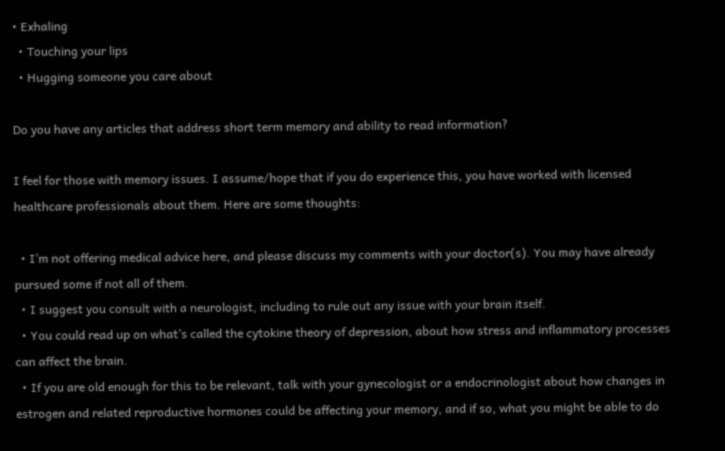• Exhaling
  • Touching your lips
  • Hugging someone you care about

Do you have any articles that address short term memory and ability to read information?

I feel for those with memory issues. I assume/hope that if you do experience this, you have worked with licensed healthcare professionals about them. Here are some thoughts:

  • I’m not offering medical advice here, and please discuss my comments with your doctor(s). You may have already pursued some if not all of them.
  • I suggest you consult with a neurologist, including to rule out any issue with your brain itself.
  • You could read up on what’s called the cytokine theory of depression, about how stress and inflammatory processes can affect the brain.
  • If you are old enough for this to be relevant, talk with your gynecologist or a endocrinologist about how changes in estrogen and related reproductive hormones could be affecting your memory, and if so, what you might be able to do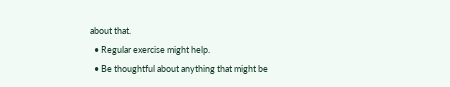about that.
  • Regular exercise might help.
  • Be thoughtful about anything that might be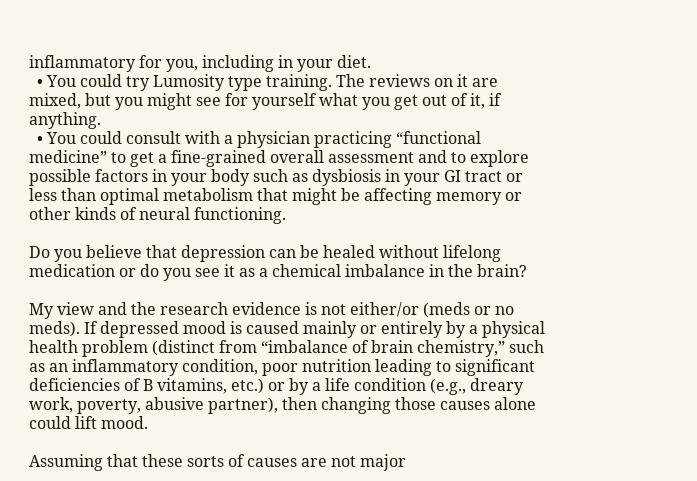inflammatory for you, including in your diet.
  • You could try Lumosity type training. The reviews on it are mixed, but you might see for yourself what you get out of it, if anything.
  • You could consult with a physician practicing “functional medicine” to get a fine-grained overall assessment and to explore possible factors in your body such as dysbiosis in your GI tract or less than optimal metabolism that might be affecting memory or other kinds of neural functioning.

Do you believe that depression can be healed without lifelong medication or do you see it as a chemical imbalance in the brain?

My view and the research evidence is not either/or (meds or no meds). If depressed mood is caused mainly or entirely by a physical health problem (distinct from “imbalance of brain chemistry,” such as an inflammatory condition, poor nutrition leading to significant deficiencies of B vitamins, etc.) or by a life condition (e.g., dreary work, poverty, abusive partner), then changing those causes alone could lift mood.

Assuming that these sorts of causes are not major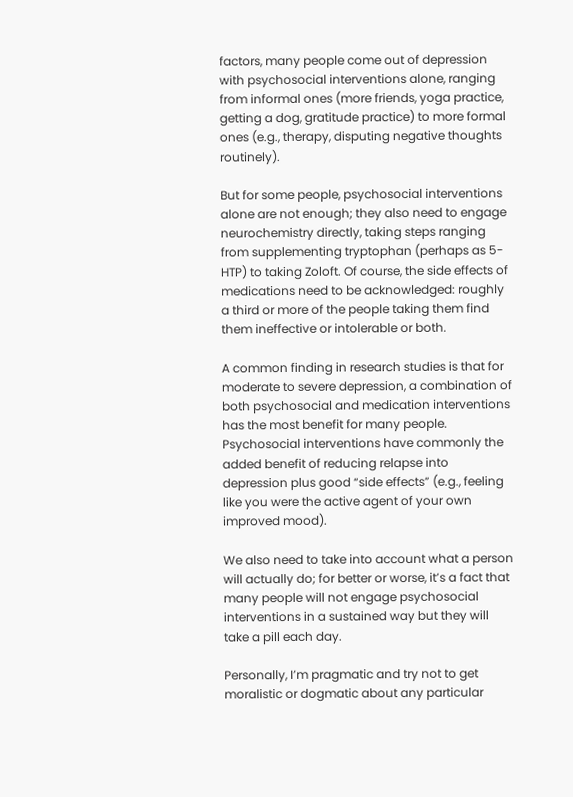factors, many people come out of depression with psychosocial interventions alone, ranging from informal ones (more friends, yoga practice, getting a dog, gratitude practice) to more formal ones (e.g., therapy, disputing negative thoughts routinely).

But for some people, psychosocial interventions alone are not enough; they also need to engage neurochemistry directly, taking steps ranging from supplementing tryptophan (perhaps as 5-HTP) to taking Zoloft. Of course, the side effects of medications need to be acknowledged: roughly a third or more of the people taking them find them ineffective or intolerable or both.

A common finding in research studies is that for moderate to severe depression, a combination of both psychosocial and medication interventions has the most benefit for many people. Psychosocial interventions have commonly the added benefit of reducing relapse into depression plus good “side effects” (e.g., feeling like you were the active agent of your own improved mood).

We also need to take into account what a person will actually do; for better or worse, it’s a fact that many people will not engage psychosocial interventions in a sustained way but they will take a pill each day.

Personally, I’m pragmatic and try not to get moralistic or dogmatic about any particular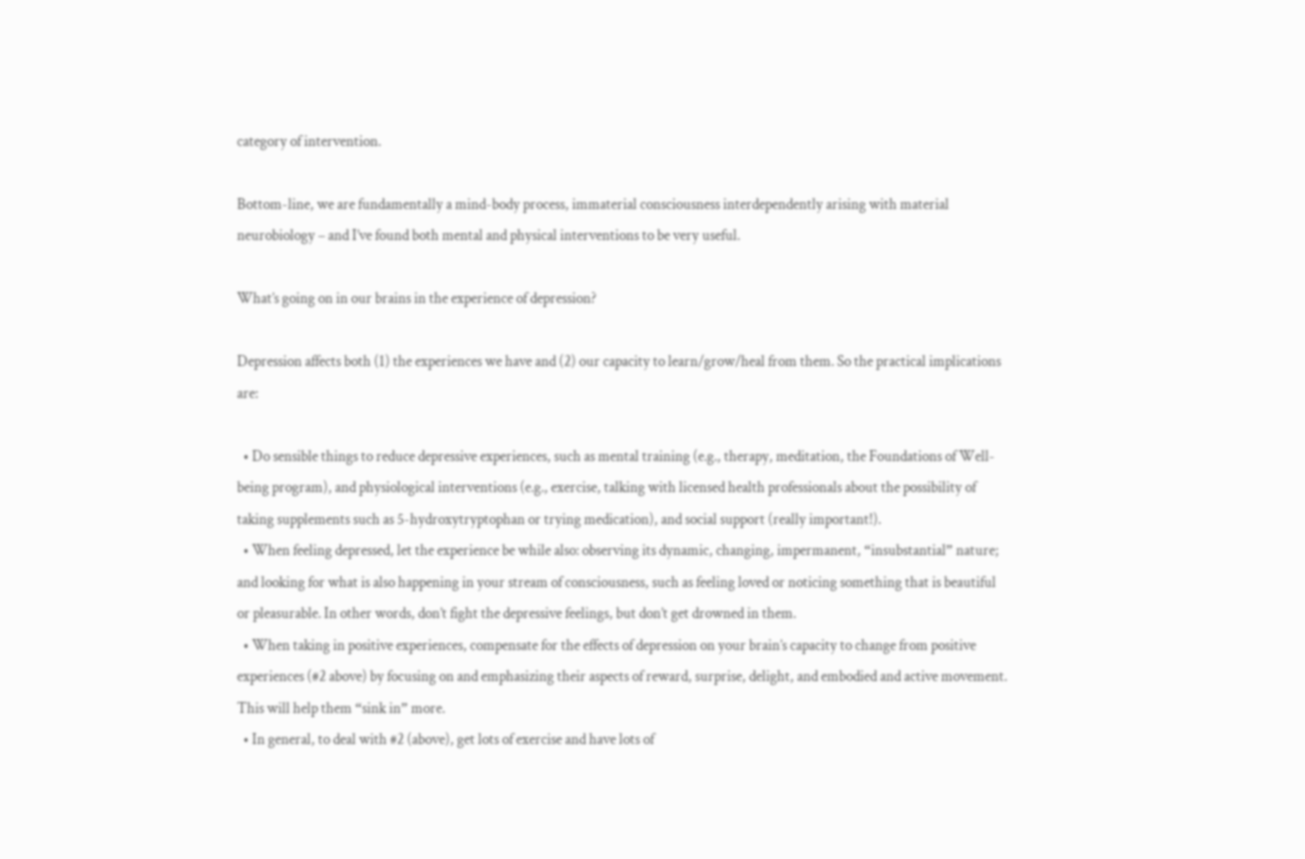category of intervention.

Bottom-line, we are fundamentally a mind-body process, immaterial consciousness interdependently arising with material neurobiology – and I’ve found both mental and physical interventions to be very useful.

What’s going on in our brains in the experience of depression?

Depression affects both (1) the experiences we have and (2) our capacity to learn/grow/heal from them. So the practical implications are:

  • Do sensible things to reduce depressive experiences, such as mental training (e.g., therapy, meditation, the Foundations of Well-being program), and physiological interventions (e.g., exercise, talking with licensed health professionals about the possibility of taking supplements such as 5-hydroxytryptophan or trying medication), and social support (really important!).
  • When feeling depressed, let the experience be while also: observing its dynamic, changing, impermanent, “insubstantial” nature; and looking for what is also happening in your stream of consciousness, such as feeling loved or noticing something that is beautiful or pleasurable. In other words, don’t fight the depressive feelings, but don’t get drowned in them.
  • When taking in positive experiences, compensate for the effects of depression on your brain’s capacity to change from positive experiences (#2 above) by focusing on and emphasizing their aspects of reward, surprise, delight, and embodied and active movement. This will help them “sink in” more.
  • In general, to deal with #2 (above), get lots of exercise and have lots of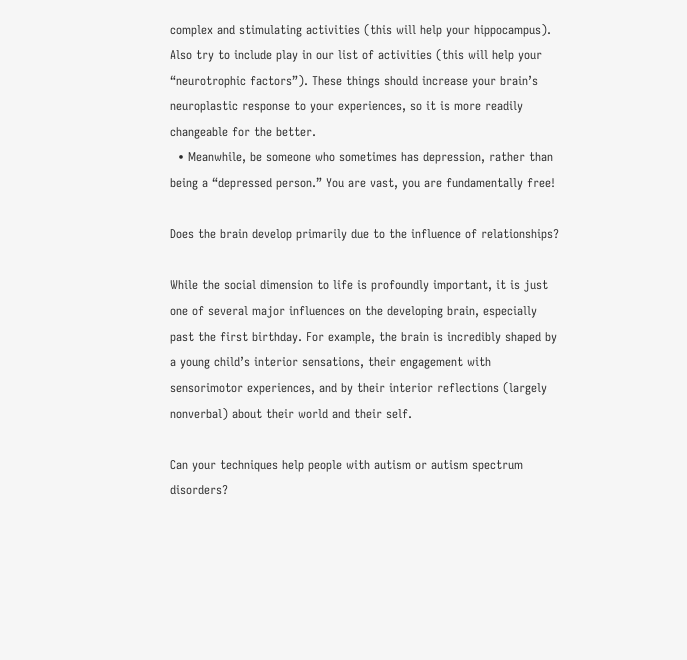complex and stimulating activities (this will help your hippocampus). Also try to include play in our list of activities (this will help your “neurotrophic factors”). These things should increase your brain’s neuroplastic response to your experiences, so it is more readily changeable for the better.
  • Meanwhile, be someone who sometimes has depression, rather than being a “depressed person.” You are vast, you are fundamentally free!

Does the brain develop primarily due to the influence of relationships?

While the social dimension to life is profoundly important, it is just one of several major influences on the developing brain, especially past the first birthday. For example, the brain is incredibly shaped by a young child’s interior sensations, their engagement with sensorimotor experiences, and by their interior reflections (largely nonverbal) about their world and their self.

Can your techniques help people with autism or autism spectrum disorders?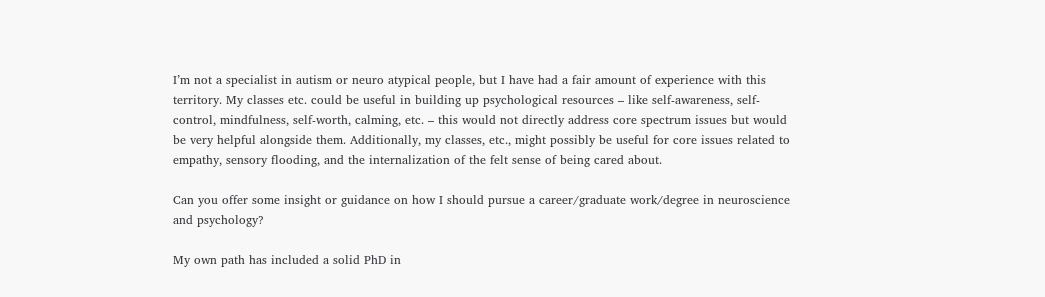I’m not a specialist in autism or neuro atypical people, but I have had a fair amount of experience with this territory. My classes etc. could be useful in building up psychological resources – like self-awareness, self-control, mindfulness, self-worth, calming, etc. – this would not directly address core spectrum issues but would be very helpful alongside them. Additionally, my classes, etc., might possibly be useful for core issues related to empathy, sensory flooding, and the internalization of the felt sense of being cared about.

Can you offer some insight or guidance on how I should pursue a career/graduate work/degree in neuroscience and psychology?

My own path has included a solid PhD in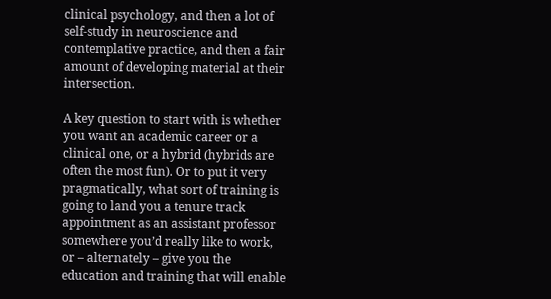clinical psychology, and then a lot of self-study in neuroscience and contemplative practice, and then a fair amount of developing material at their intersection.

A key question to start with is whether you want an academic career or a clinical one, or a hybrid (hybrids are often the most fun). Or to put it very pragmatically, what sort of training is going to land you a tenure track appointment as an assistant professor somewhere you’d really like to work, or – alternately – give you the education and training that will enable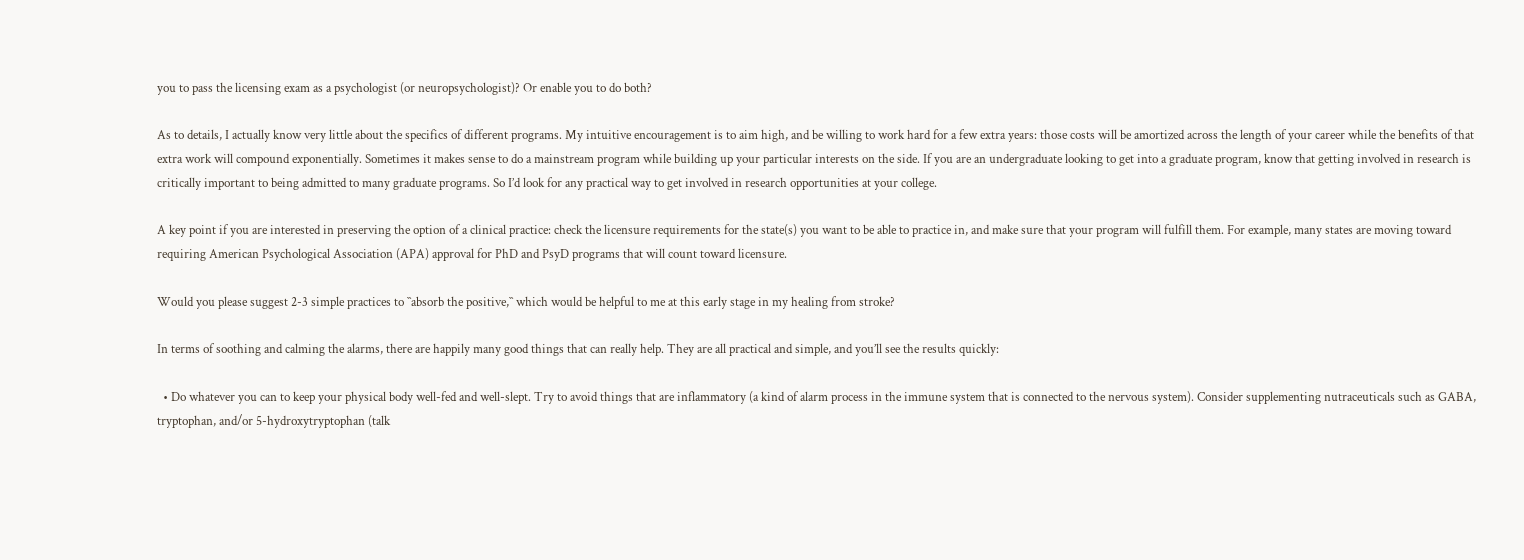you to pass the licensing exam as a psychologist (or neuropsychologist)? Or enable you to do both?

As to details, I actually know very little about the specifics of different programs. My intuitive encouragement is to aim high, and be willing to work hard for a few extra years: those costs will be amortized across the length of your career while the benefits of that extra work will compound exponentially. Sometimes it makes sense to do a mainstream program while building up your particular interests on the side. If you are an undergraduate looking to get into a graduate program, know that getting involved in research is critically important to being admitted to many graduate programs. So I’d look for any practical way to get involved in research opportunities at your college.

A key point if you are interested in preserving the option of a clinical practice: check the licensure requirements for the state(s) you want to be able to practice in, and make sure that your program will fulfill them. For example, many states are moving toward requiring American Psychological Association (APA) approval for PhD and PsyD programs that will count toward licensure.

Would you please suggest 2-3 simple practices to ``absorb the positive,`` which would be helpful to me at this early stage in my healing from stroke?

In terms of soothing and calming the alarms, there are happily many good things that can really help. They are all practical and simple, and you’ll see the results quickly:

  • Do whatever you can to keep your physical body well-fed and well-slept. Try to avoid things that are inflammatory (a kind of alarm process in the immune system that is connected to the nervous system). Consider supplementing nutraceuticals such as GABA, tryptophan, and/or 5-hydroxytryptophan (talk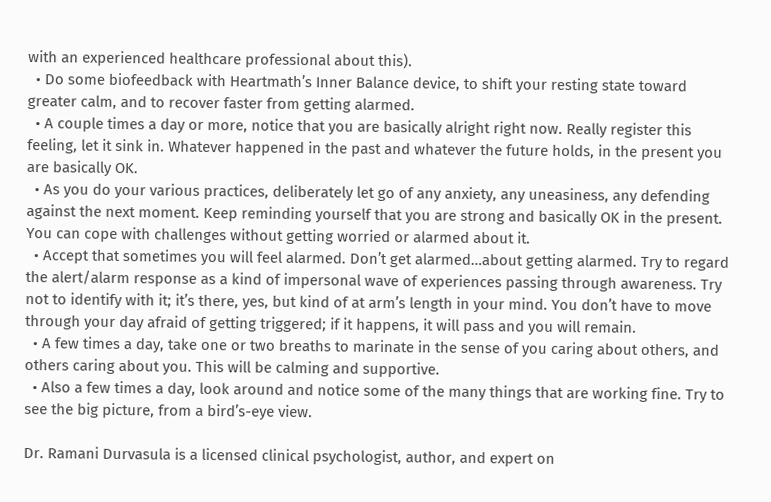with an experienced healthcare professional about this).
  • Do some biofeedback with Heartmath’s Inner Balance device, to shift your resting state toward greater calm, and to recover faster from getting alarmed.
  • A couple times a day or more, notice that you are basically alright right now. Really register this feeling, let it sink in. Whatever happened in the past and whatever the future holds, in the present you are basically OK.
  • As you do your various practices, deliberately let go of any anxiety, any uneasiness, any defending against the next moment. Keep reminding yourself that you are strong and basically OK in the present. You can cope with challenges without getting worried or alarmed about it.
  • Accept that sometimes you will feel alarmed. Don’t get alarmed…about getting alarmed. Try to regard the alert/alarm response as a kind of impersonal wave of experiences passing through awareness. Try not to identify with it; it’s there, yes, but kind of at arm’s length in your mind. You don’t have to move through your day afraid of getting triggered; if it happens, it will pass and you will remain.
  • A few times a day, take one or two breaths to marinate in the sense of you caring about others, and others caring about you. This will be calming and supportive.
  • Also a few times a day, look around and notice some of the many things that are working fine. Try to see the big picture, from a bird’s-eye view.

Dr. Ramani Durvasula is a licensed clinical psychologist, author, and expert on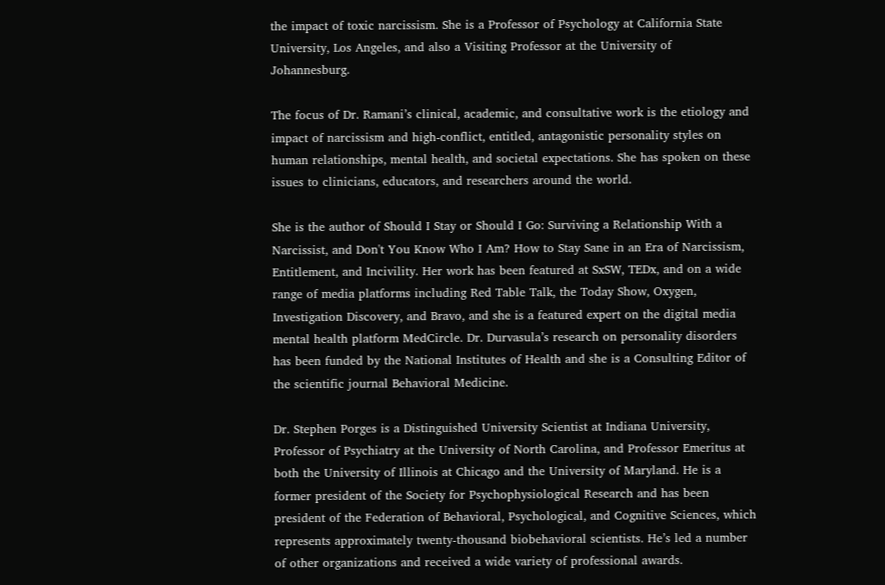the impact of toxic narcissism. She is a Professor of Psychology at California State University, Los Angeles, and also a Visiting Professor at the University of Johannesburg.

The focus of Dr. Ramani’s clinical, academic, and consultative work is the etiology and impact of narcissism and high-conflict, entitled, antagonistic personality styles on human relationships, mental health, and societal expectations. She has spoken on these issues to clinicians, educators, and researchers around the world.

She is the author of Should I Stay or Should I Go: Surviving a Relationship With a Narcissist, and Don't You Know Who I Am? How to Stay Sane in an Era of Narcissism, Entitlement, and Incivility. Her work has been featured at SxSW, TEDx, and on a wide range of media platforms including Red Table Talk, the Today Show, Oxygen, Investigation Discovery, and Bravo, and she is a featured expert on the digital media mental health platform MedCircle. Dr. Durvasula’s research on personality disorders has been funded by the National Institutes of Health and she is a Consulting Editor of the scientific journal Behavioral Medicine.

Dr. Stephen Porges is a Distinguished University Scientist at Indiana University, Professor of Psychiatry at the University of North Carolina, and Professor Emeritus at both the University of Illinois at Chicago and the University of Maryland. He is a former president of the Society for Psychophysiological Research and has been president of the Federation of Behavioral, Psychological, and Cognitive Sciences, which represents approximately twenty-thousand biobehavioral scientists. He’s led a number of other organizations and received a wide variety of professional awards.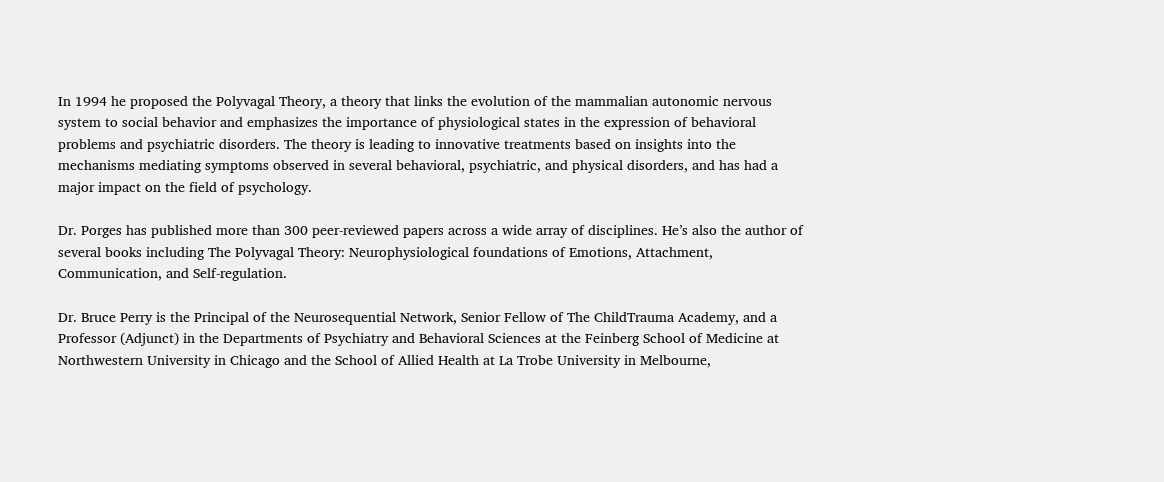In 1994 he proposed the Polyvagal Theory, a theory that links the evolution of the mammalian autonomic nervous system to social behavior and emphasizes the importance of physiological states in the expression of behavioral problems and psychiatric disorders. The theory is leading to innovative treatments based on insights into the mechanisms mediating symptoms observed in several behavioral, psychiatric, and physical disorders, and has had a major impact on the field of psychology.

Dr. Porges has published more than 300 peer-reviewed papers across a wide array of disciplines. He’s also the author of several books including The Polyvagal Theory: Neurophysiological foundations of Emotions, Attachment, Communication, and Self-regulation.

Dr. Bruce Perry is the Principal of the Neurosequential Network, Senior Fellow of The ChildTrauma Academy, and a Professor (Adjunct) in the Departments of Psychiatry and Behavioral Sciences at the Feinberg School of Medicine at Northwestern University in Chicago and the School of Allied Health at La Trobe University in Melbourne,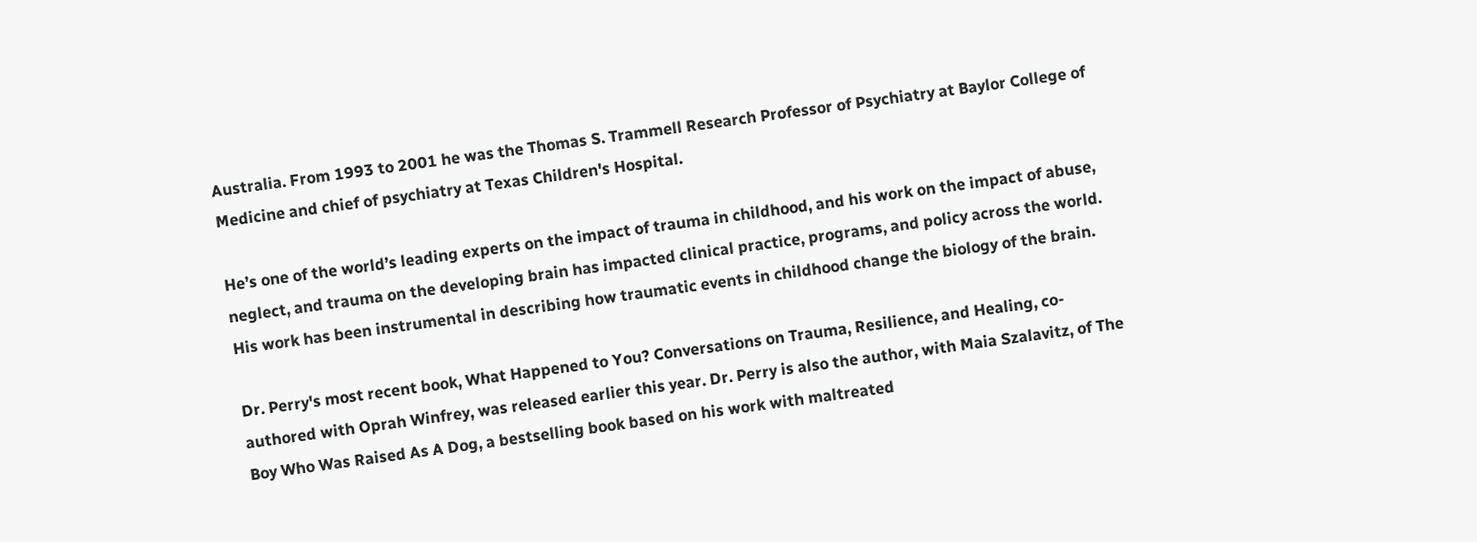Australia. From 1993 to 2001 he was the Thomas S. Trammell Research Professor of Psychiatry at Baylor College of Medicine and chief of psychiatry at Texas Children's Hospital.

He’s one of the world’s leading experts on the impact of trauma in childhood, and his work on the impact of abuse, neglect, and trauma on the developing brain has impacted clinical practice, programs, and policy across the world. His work has been instrumental in describing how traumatic events in childhood change the biology of the brain.

Dr. Perry's most recent book, What Happened to You? Conversations on Trauma, Resilience, and Healing, co-authored with Oprah Winfrey, was released earlier this year. Dr. Perry is also the author, with Maia Szalavitz, of The Boy Who Was Raised As A Dog, a bestselling book based on his work with maltreated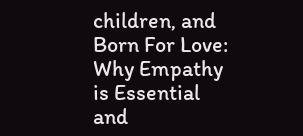children, and Born For Love: Why Empathy is Essential and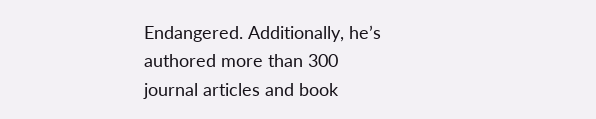Endangered. Additionally, he’s authored more than 300 journal articles and book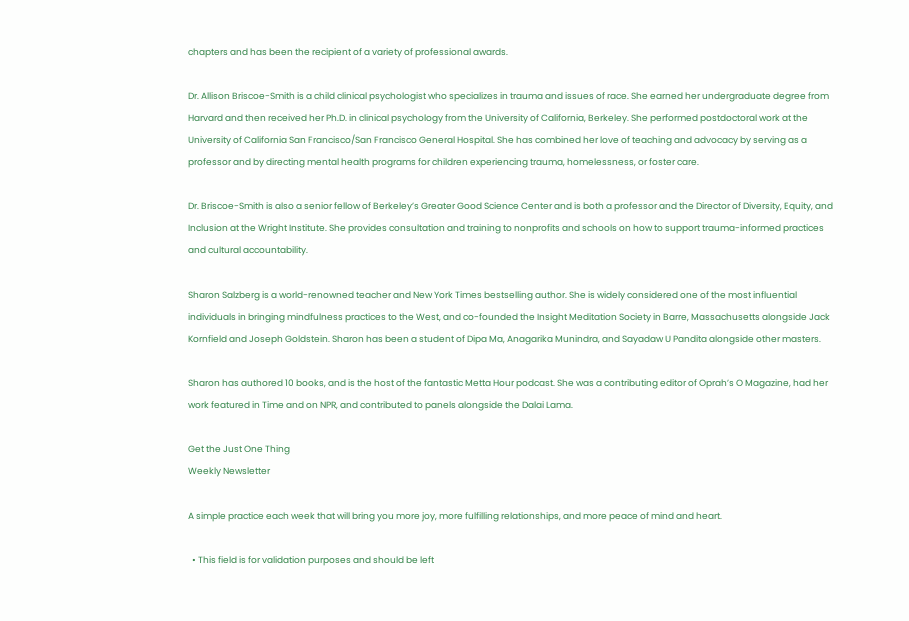chapters and has been the recipient of a variety of professional awards.

Dr. Allison Briscoe-Smith is a child clinical psychologist who specializes in trauma and issues of race. She earned her undergraduate degree from Harvard and then received her Ph.D. in clinical psychology from the University of California, Berkeley. She performed postdoctoral work at the University of California San Francisco/San Francisco General Hospital. She has combined her love of teaching and advocacy by serving as a professor and by directing mental health programs for children experiencing trauma, homelessness, or foster care.

Dr. Briscoe-Smith is also a senior fellow of Berkeley’s Greater Good Science Center and is both a professor and the Director of Diversity, Equity, and Inclusion at the Wright Institute. She provides consultation and training to nonprofits and schools on how to support trauma-informed practices and cultural accountability.

Sharon Salzberg is a world-renowned teacher and New York Times bestselling author. She is widely considered one of the most influential individuals in bringing mindfulness practices to the West, and co-founded the Insight Meditation Society in Barre, Massachusetts alongside Jack Kornfield and Joseph Goldstein. Sharon has been a student of Dipa Ma, Anagarika Munindra, and Sayadaw U Pandita alongside other masters.

Sharon has authored 10 books, and is the host of the fantastic Metta Hour podcast. She was a contributing editor of Oprah’s O Magazine, had her work featured in Time and on NPR, and contributed to panels alongside the Dalai Lama.

Get the Just One Thing
Weekly Newsletter

A simple practice each week that will bring you more joy, more fulfilling relationships, and more peace of mind and heart.

  • This field is for validation purposes and should be left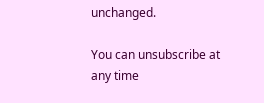unchanged.

You can unsubscribe at any time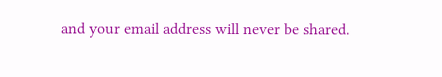and your email address will never be shared.